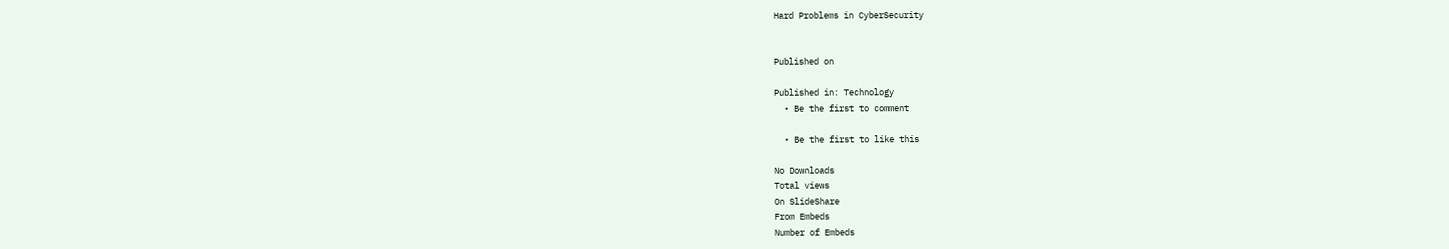Hard Problems in CyberSecurity


Published on

Published in: Technology
  • Be the first to comment

  • Be the first to like this

No Downloads
Total views
On SlideShare
From Embeds
Number of Embeds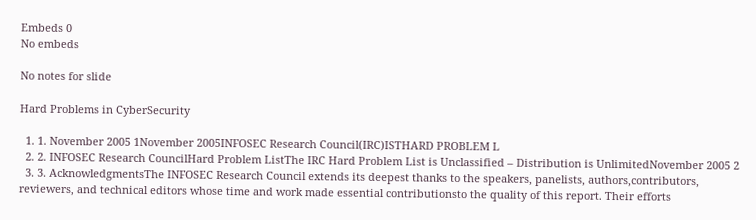Embeds 0
No embeds

No notes for slide

Hard Problems in CyberSecurity

  1. 1. November 2005 1November 2005INFOSEC Research Council(IRC)ISTHARD PROBLEM L
  2. 2. INFOSEC Research CouncilHard Problem ListThe IRC Hard Problem List is Unclassified – Distribution is UnlimitedNovember 2005 2
  3. 3. AcknowledgmentsThe INFOSEC Research Council extends its deepest thanks to the speakers, panelists, authors,contributors, reviewers, and technical editors whose time and work made essential contributionsto the quality of this report. Their efforts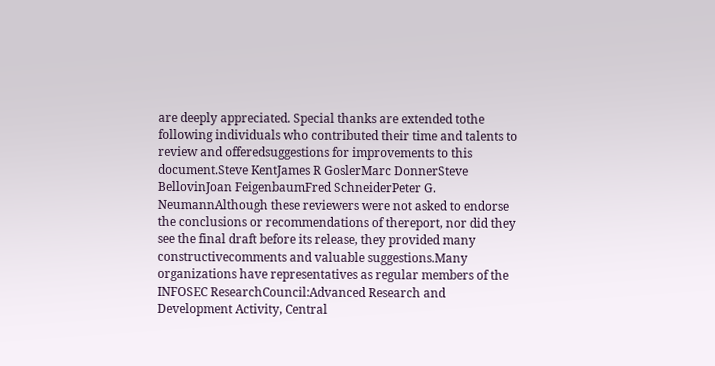are deeply appreciated. Special thanks are extended tothe following individuals who contributed their time and talents to review and offeredsuggestions for improvements to this document.Steve KentJames R GoslerMarc DonnerSteve BellovinJoan FeigenbaumFred SchneiderPeter G. NeumannAlthough these reviewers were not asked to endorse the conclusions or recommendations of thereport, nor did they see the final draft before its release, they provided many constructivecomments and valuable suggestions.Many organizations have representatives as regular members of the INFOSEC ResearchCouncil:Advanced Research and Development Activity, Central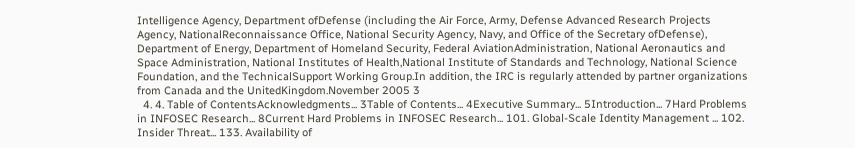Intelligence Agency, Department ofDefense (including the Air Force, Army, Defense Advanced Research Projects Agency, NationalReconnaissance Office, National Security Agency, Navy, and Office of the Secretary ofDefense), Department of Energy, Department of Homeland Security, Federal AviationAdministration, National Aeronautics and Space Administration, National Institutes of Health,National Institute of Standards and Technology, National Science Foundation, and the TechnicalSupport Working Group.In addition, the IRC is regularly attended by partner organizations from Canada and the UnitedKingdom.November 2005 3
  4. 4. Table of ContentsAcknowledgments... 3Table of Contents... 4Executive Summary... 5Introduction... 7Hard Problems in INFOSEC Research... 8Current Hard Problems in INFOSEC Research... 101. Global-Scale Identity Management ... 102. Insider Threat... 133. Availability of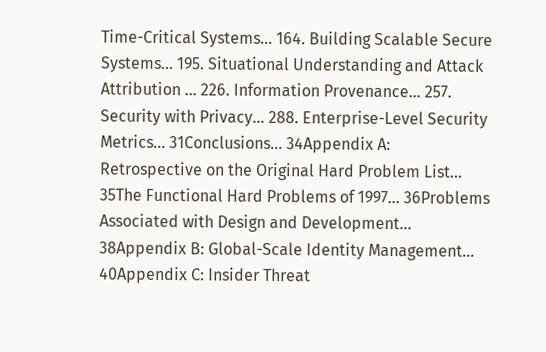Time-Critical Systems... 164. Building Scalable Secure Systems... 195. Situational Understanding and Attack Attribution ... 226. Information Provenance... 257. Security with Privacy... 288. Enterprise-Level Security Metrics... 31Conclusions... 34Appendix A: Retrospective on the Original Hard Problem List... 35The Functional Hard Problems of 1997... 36Problems Associated with Design and Development... 38Appendix B: Global-Scale Identity Management... 40Appendix C: Insider Threat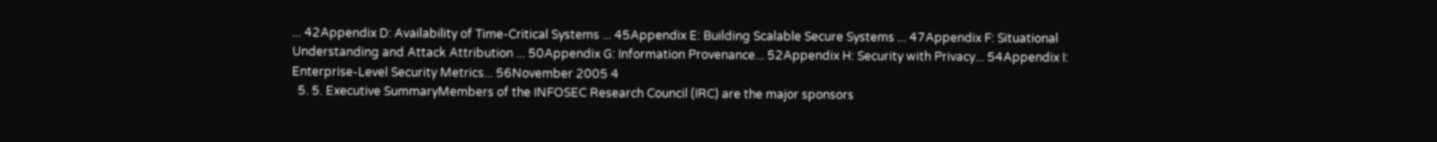... 42Appendix D: Availability of Time-Critical Systems ... 45Appendix E: Building Scalable Secure Systems ... 47Appendix F: Situational Understanding and Attack Attribution ... 50Appendix G: Information Provenance... 52Appendix H: Security with Privacy... 54Appendix I: Enterprise-Level Security Metrics... 56November 2005 4
  5. 5. Executive SummaryMembers of the INFOSEC Research Council (IRC) are the major sponsors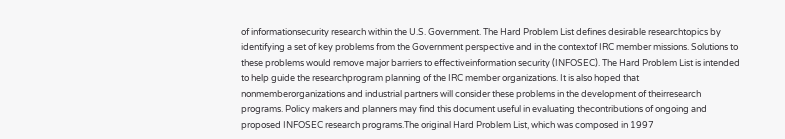of informationsecurity research within the U.S. Government. The Hard Problem List defines desirable researchtopics by identifying a set of key problems from the Government perspective and in the contextof IRC member missions. Solutions to these problems would remove major barriers to effectiveinformation security (INFOSEC). The Hard Problem List is intended to help guide the researchprogram planning of the IRC member organizations. It is also hoped that nonmemberorganizations and industrial partners will consider these problems in the development of theirresearch programs. Policy makers and planners may find this document useful in evaluating thecontributions of ongoing and proposed INFOSEC research programs.The original Hard Problem List, which was composed in 1997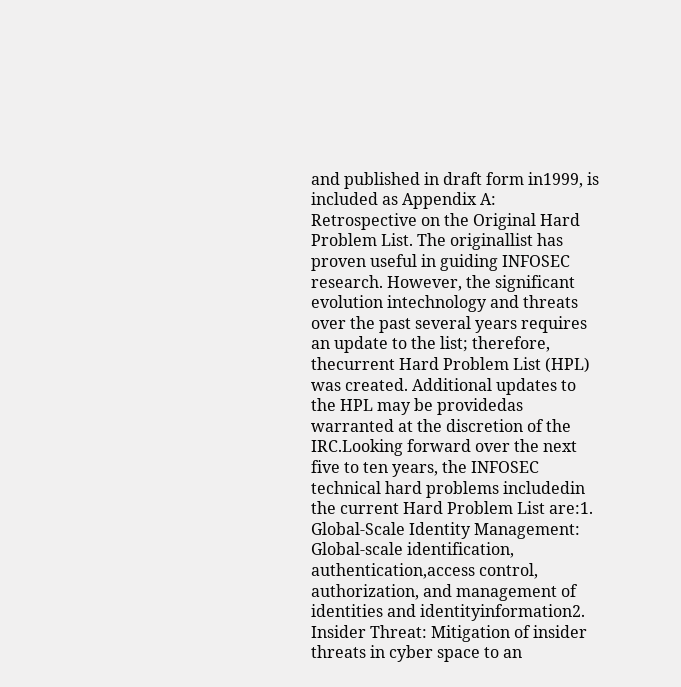and published in draft form in1999, is included as Appendix A: Retrospective on the Original Hard Problem List. The originallist has proven useful in guiding INFOSEC research. However, the significant evolution intechnology and threats over the past several years requires an update to the list; therefore, thecurrent Hard Problem List (HPL) was created. Additional updates to the HPL may be providedas warranted at the discretion of the IRC.Looking forward over the next five to ten years, the INFOSEC technical hard problems includedin the current Hard Problem List are:1. Global-Scale Identity Management: Global-scale identification, authentication,access control, authorization, and management of identities and identityinformation2. Insider Threat: Mitigation of insider threats in cyber space to an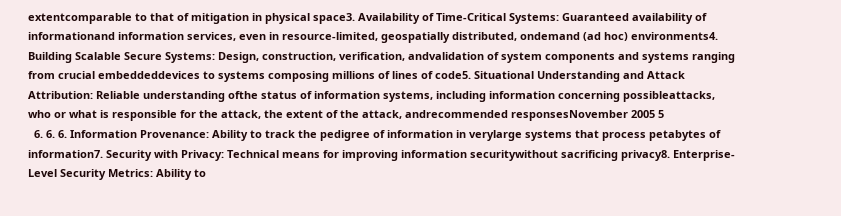extentcomparable to that of mitigation in physical space3. Availability of Time-Critical Systems: Guaranteed availability of informationand information services, even in resource-limited, geospatially distributed, ondemand (ad hoc) environments4. Building Scalable Secure Systems: Design, construction, verification, andvalidation of system components and systems ranging from crucial embeddeddevices to systems composing millions of lines of code5. Situational Understanding and Attack Attribution: Reliable understanding ofthe status of information systems, including information concerning possibleattacks, who or what is responsible for the attack, the extent of the attack, andrecommended responsesNovember 2005 5
  6. 6. 6. Information Provenance: Ability to track the pedigree of information in verylarge systems that process petabytes of information7. Security with Privacy: Technical means for improving information securitywithout sacrificing privacy8. Enterprise-Level Security Metrics: Ability to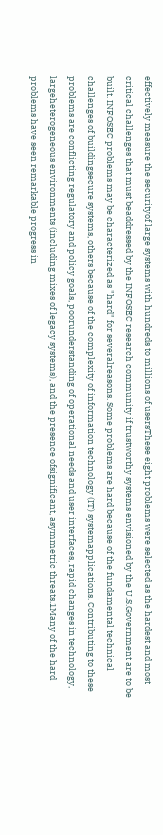effectively measure the securityof large systems with hundreds to millions of usersThese eight problems were selected as the hardest and most critical challenges that must beaddressed by the INFOSEC research community if trustworthy systems envisioned by the U.S.Government are to be built. INFOSEC problems may be characterized as "hard" for severalreasons. Some problems are hard because of the fundamental technical challenges of buildingsecure systems, others because of the complexity of information technology (IT) systemapplications. Contributing to these problems are conflicting regulatory and policy goals, poorunderstanding of operational needs and user interfaces, rapid changes in technology, largeheterogeneous environments (including mixes of legacy systems), and the presence ofsignificant, asymmetric threats.1Many of the hard problems have seen remarkable progress in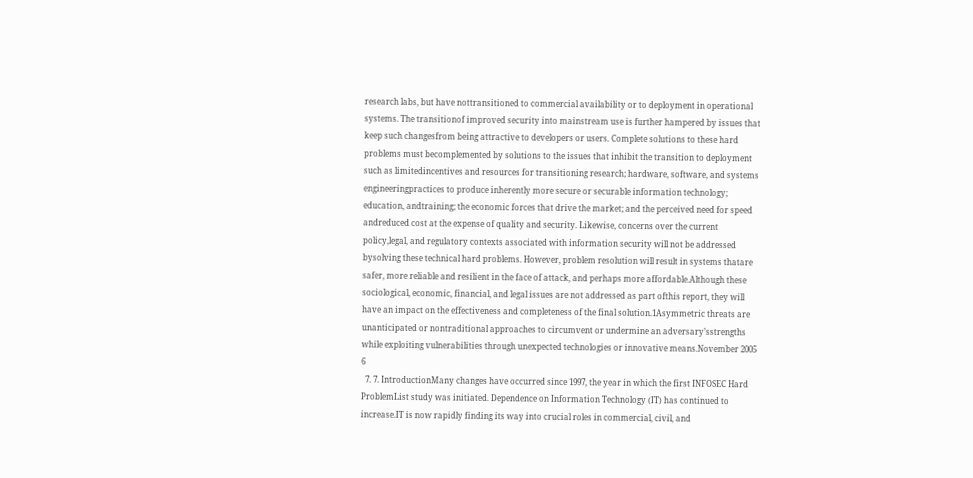research labs, but have nottransitioned to commercial availability or to deployment in operational systems. The transitionof improved security into mainstream use is further hampered by issues that keep such changesfrom being attractive to developers or users. Complete solutions to these hard problems must becomplemented by solutions to the issues that inhibit the transition to deployment such as limitedincentives and resources for transitioning research; hardware, software, and systems engineeringpractices to produce inherently more secure or securable information technology; education, andtraining; the economic forces that drive the market; and the perceived need for speed andreduced cost at the expense of quality and security. Likewise, concerns over the current policy,legal, and regulatory contexts associated with information security will not be addressed bysolving these technical hard problems. However, problem resolution will result in systems thatare safer, more reliable and resilient in the face of attack, and perhaps more affordable.Although these sociological, economic, financial, and legal issues are not addressed as part ofthis report, they will have an impact on the effectiveness and completeness of the final solution.1Asymmetric threats are unanticipated or nontraditional approaches to circumvent or undermine an adversary’sstrengths while exploiting vulnerabilities through unexpected technologies or innovative means.November 2005 6
  7. 7. IntroductionMany changes have occurred since 1997, the year in which the first INFOSEC Hard ProblemList study was initiated. Dependence on Information Technology (IT) has continued to increase.IT is now rapidly finding its way into crucial roles in commercial, civil, and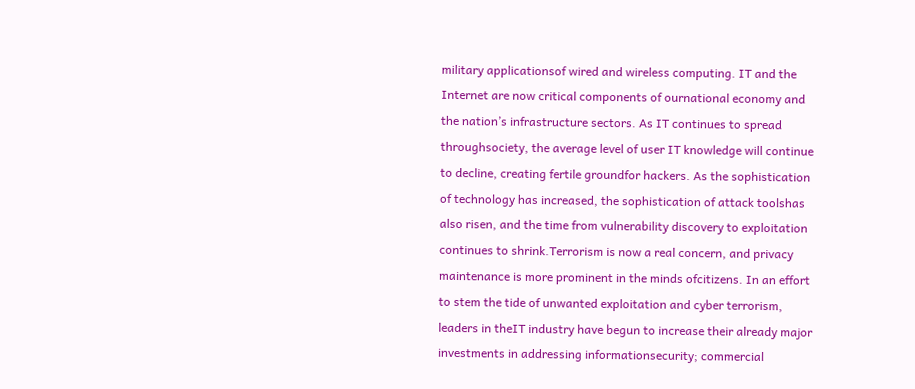military applicationsof wired and wireless computing. IT and the Internet are now critical components of ournational economy and the nation’s infrastructure sectors. As IT continues to spread throughsociety, the average level of user IT knowledge will continue to decline, creating fertile groundfor hackers. As the sophistication of technology has increased, the sophistication of attack toolshas also risen, and the time from vulnerability discovery to exploitation continues to shrink.Terrorism is now a real concern, and privacy maintenance is more prominent in the minds ofcitizens. In an effort to stem the tide of unwanted exploitation and cyber terrorism, leaders in theIT industry have begun to increase their already major investments in addressing informationsecurity; commercial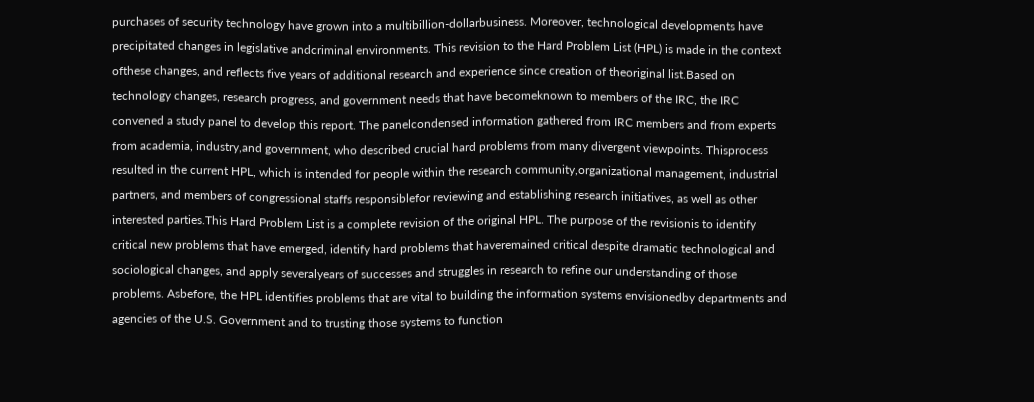purchases of security technology have grown into a multibillion-dollarbusiness. Moreover, technological developments have precipitated changes in legislative andcriminal environments. This revision to the Hard Problem List (HPL) is made in the context ofthese changes, and reflects five years of additional research and experience since creation of theoriginal list.Based on technology changes, research progress, and government needs that have becomeknown to members of the IRC, the IRC convened a study panel to develop this report. The panelcondensed information gathered from IRC members and from experts from academia, industry,and government, who described crucial hard problems from many divergent viewpoints. Thisprocess resulted in the current HPL, which is intended for people within the research community,organizational management, industrial partners, and members of congressional staffs responsiblefor reviewing and establishing research initiatives, as well as other interested parties.This Hard Problem List is a complete revision of the original HPL. The purpose of the revisionis to identify critical new problems that have emerged, identify hard problems that haveremained critical despite dramatic technological and sociological changes, and apply severalyears of successes and struggles in research to refine our understanding of those problems. Asbefore, the HPL identifies problems that are vital to building the information systems envisionedby departments and agencies of the U.S. Government and to trusting those systems to function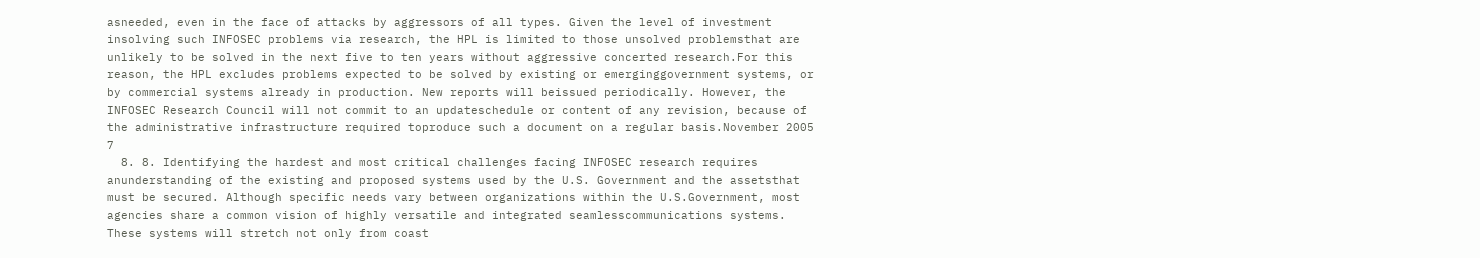asneeded, even in the face of attacks by aggressors of all types. Given the level of investment insolving such INFOSEC problems via research, the HPL is limited to those unsolved problemsthat are unlikely to be solved in the next five to ten years without aggressive concerted research.For this reason, the HPL excludes problems expected to be solved by existing or emerginggovernment systems, or by commercial systems already in production. New reports will beissued periodically. However, the INFOSEC Research Council will not commit to an updateschedule or content of any revision, because of the administrative infrastructure required toproduce such a document on a regular basis.November 2005 7
  8. 8. Identifying the hardest and most critical challenges facing INFOSEC research requires anunderstanding of the existing and proposed systems used by the U.S. Government and the assetsthat must be secured. Although specific needs vary between organizations within the U.S.Government, most agencies share a common vision of highly versatile and integrated seamlesscommunications systems. These systems will stretch not only from coast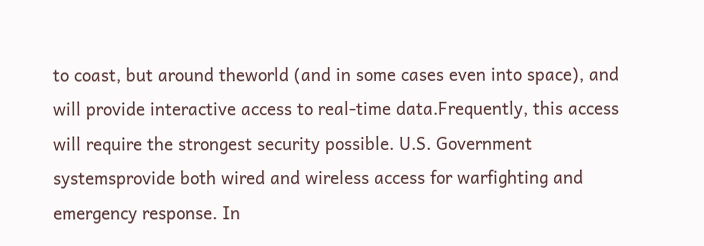to coast, but around theworld (and in some cases even into space), and will provide interactive access to real-time data.Frequently, this access will require the strongest security possible. U.S. Government systemsprovide both wired and wireless access for warfighting and emergency response. In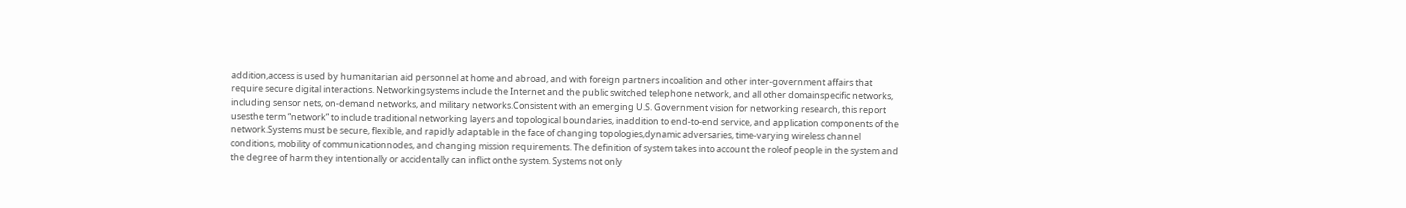addition,access is used by humanitarian aid personnel at home and abroad, and with foreign partners incoalition and other inter-government affairs that require secure digital interactions. Networkingsystems include the Internet and the public switched telephone network, and all other domainspecific networks, including sensor nets, on-demand networks, and military networks.Consistent with an emerging U.S. Government vision for networking research, this report usesthe term “network” to include traditional networking layers and topological boundaries, inaddition to end-to-end service, and application components of the network.Systems must be secure, flexible, and rapidly adaptable in the face of changing topologies,dynamic adversaries, time-varying wireless channel conditions, mobility of communicationnodes, and changing mission requirements. The definition of system takes into account the roleof people in the system and the degree of harm they intentionally or accidentally can inflict onthe system. Systems not only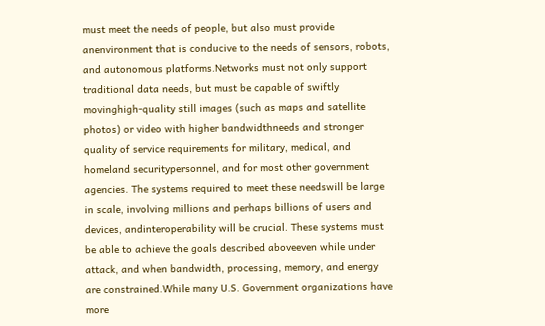must meet the needs of people, but also must provide anenvironment that is conducive to the needs of sensors, robots, and autonomous platforms.Networks must not only support traditional data needs, but must be capable of swiftly movinghigh-quality still images (such as maps and satellite photos) or video with higher bandwidthneeds and stronger quality of service requirements for military, medical, and homeland securitypersonnel, and for most other government agencies. The systems required to meet these needswill be large in scale, involving millions and perhaps billions of users and devices, andinteroperability will be crucial. These systems must be able to achieve the goals described aboveeven while under attack, and when bandwidth, processing, memory, and energy are constrained.While many U.S. Government organizations have more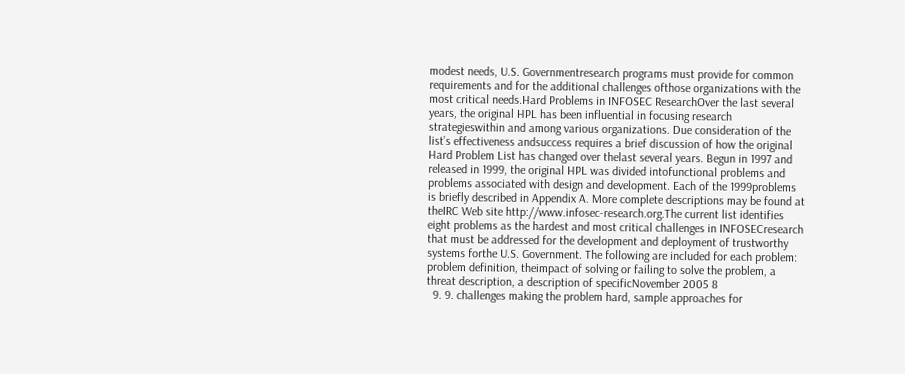modest needs, U.S. Governmentresearch programs must provide for common requirements and for the additional challenges ofthose organizations with the most critical needs.Hard Problems in INFOSEC ResearchOver the last several years, the original HPL has been influential in focusing research strategieswithin and among various organizations. Due consideration of the list’s effectiveness andsuccess requires a brief discussion of how the original Hard Problem List has changed over thelast several years. Begun in 1997 and released in 1999, the original HPL was divided intofunctional problems and problems associated with design and development. Each of the 1999problems is briefly described in Appendix A. More complete descriptions may be found at theIRC Web site http://www.infosec-research.org.The current list identifies eight problems as the hardest and most critical challenges in INFOSECresearch that must be addressed for the development and deployment of trustworthy systems forthe U.S. Government. The following are included for each problem: problem definition, theimpact of solving or failing to solve the problem, a threat description, a description of specificNovember 2005 8
  9. 9. challenges making the problem hard, sample approaches for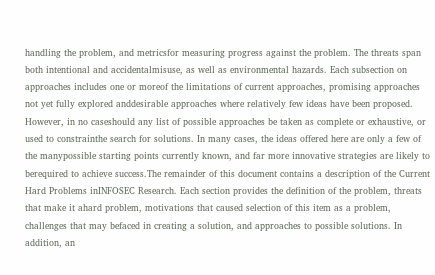handling the problem, and metricsfor measuring progress against the problem. The threats span both intentional and accidentalmisuse, as well as environmental hazards. Each subsection on approaches includes one or moreof the limitations of current approaches, promising approaches not yet fully explored anddesirable approaches where relatively few ideas have been proposed. However, in no caseshould any list of possible approaches be taken as complete or exhaustive, or used to constrainthe search for solutions. In many cases, the ideas offered here are only a few of the manypossible starting points currently known, and far more innovative strategies are likely to berequired to achieve success.The remainder of this document contains a description of the Current Hard Problems inINFOSEC Research. Each section provides the definition of the problem, threats that make it ahard problem, motivations that caused selection of this item as a problem, challenges that may befaced in creating a solution, and approaches to possible solutions. In addition, an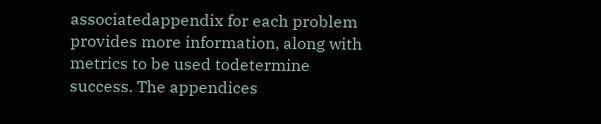associatedappendix for each problem provides more information, along with metrics to be used todetermine success. The appendices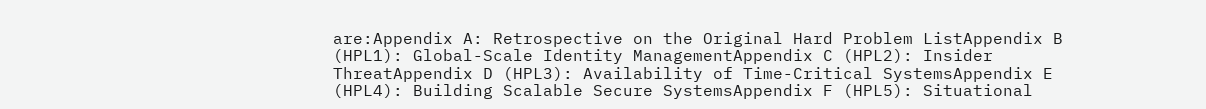are:Appendix A: Retrospective on the Original Hard Problem ListAppendix B (HPL1): Global-Scale Identity ManagementAppendix C (HPL2): Insider ThreatAppendix D (HPL3): Availability of Time-Critical SystemsAppendix E (HPL4): Building Scalable Secure SystemsAppendix F (HPL5): Situational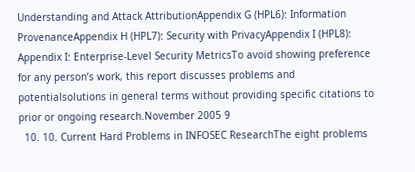Understanding and Attack AttributionAppendix G (HPL6): Information ProvenanceAppendix H (HPL7): Security with PrivacyAppendix I (HPL8): Appendix I: Enterprise-Level Security MetricsTo avoid showing preference for any person’s work, this report discusses problems and potentialsolutions in general terms without providing specific citations to prior or ongoing research.November 2005 9
  10. 10. Current Hard Problems in INFOSEC ResearchThe eight problems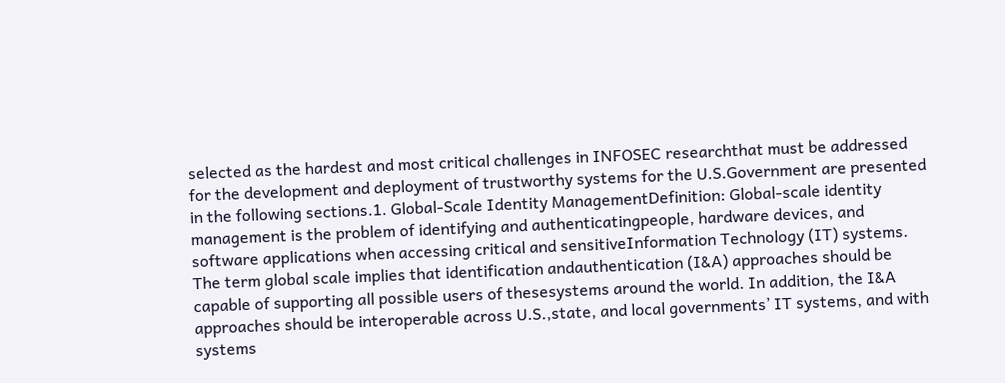selected as the hardest and most critical challenges in INFOSEC researchthat must be addressed for the development and deployment of trustworthy systems for the U.S.Government are presented in the following sections.1. Global-Scale Identity ManagementDefinition: Global-scale identity management is the problem of identifying and authenticatingpeople, hardware devices, and software applications when accessing critical and sensitiveInformation Technology (IT) systems. The term global scale implies that identification andauthentication (I&A) approaches should be capable of supporting all possible users of thesesystems around the world. In addition, the I&A approaches should be interoperable across U.S.,state, and local governments’ IT systems, and with systems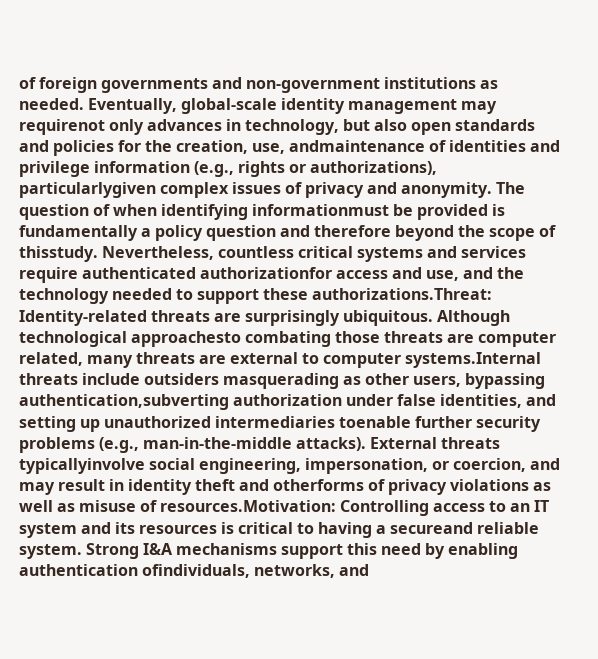of foreign governments and non-government institutions as needed. Eventually, global-scale identity management may requirenot only advances in technology, but also open standards and policies for the creation, use, andmaintenance of identities and privilege information (e.g., rights or authorizations), particularlygiven complex issues of privacy and anonymity. The question of when identifying informationmust be provided is fundamentally a policy question and therefore beyond the scope of thisstudy. Nevertheless, countless critical systems and services require authenticated authorizationfor access and use, and the technology needed to support these authorizations.Threat: Identity-related threats are surprisingly ubiquitous. Although technological approachesto combating those threats are computer related, many threats are external to computer systems.Internal threats include outsiders masquerading as other users, bypassing authentication,subverting authorization under false identities, and setting up unauthorized intermediaries toenable further security problems (e.g., man-in-the-middle attacks). External threats typicallyinvolve social engineering, impersonation, or coercion, and may result in identity theft and otherforms of privacy violations as well as misuse of resources.Motivation: Controlling access to an IT system and its resources is critical to having a secureand reliable system. Strong I&A mechanisms support this need by enabling authentication ofindividuals, networks, and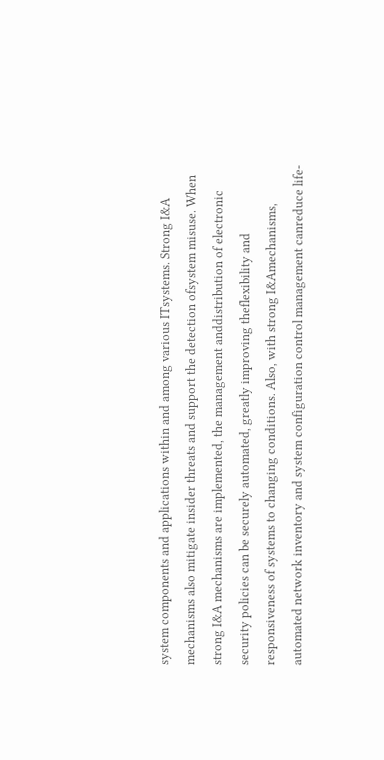system components and applications within and among various ITsystems. Strong I&A mechanisms also mitigate insider threats and support the detection ofsystem misuse. When strong I&A mechanisms are implemented, the management anddistribution of electronic security policies can be securely automated, greatly improving theflexibility and responsiveness of systems to changing conditions. Also, with strong I&Amechanisms, automated network inventory and system configuration control management canreduce life-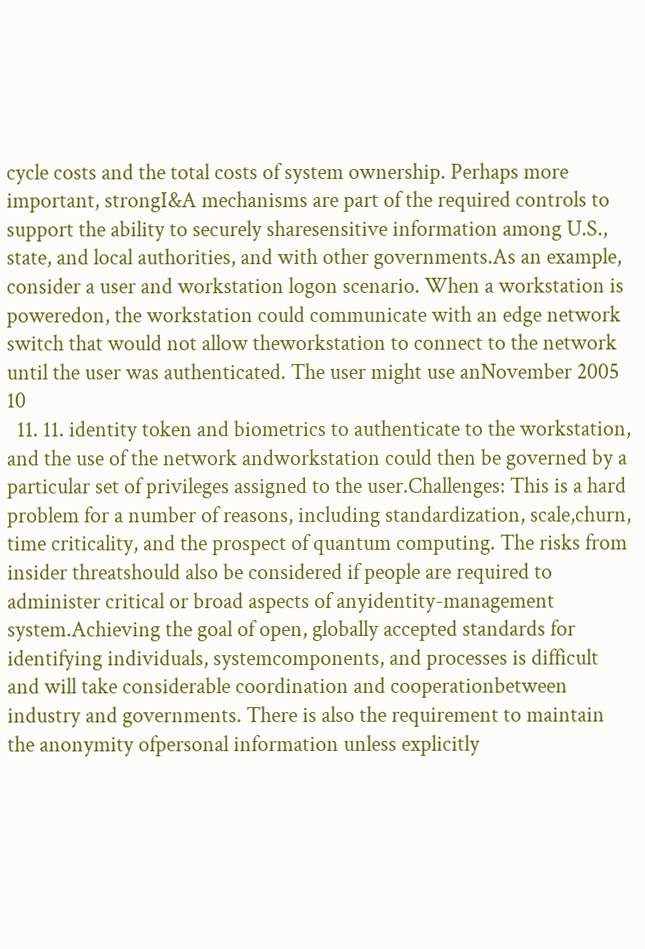cycle costs and the total costs of system ownership. Perhaps more important, strongI&A mechanisms are part of the required controls to support the ability to securely sharesensitive information among U.S., state, and local authorities, and with other governments.As an example, consider a user and workstation logon scenario. When a workstation is poweredon, the workstation could communicate with an edge network switch that would not allow theworkstation to connect to the network until the user was authenticated. The user might use anNovember 2005 10
  11. 11. identity token and biometrics to authenticate to the workstation, and the use of the network andworkstation could then be governed by a particular set of privileges assigned to the user.Challenges: This is a hard problem for a number of reasons, including standardization, scale,churn, time criticality, and the prospect of quantum computing. The risks from insider threatshould also be considered if people are required to administer critical or broad aspects of anyidentity-management system.Achieving the goal of open, globally accepted standards for identifying individuals, systemcomponents, and processes is difficult and will take considerable coordination and cooperationbetween industry and governments. There is also the requirement to maintain the anonymity ofpersonal information unless explicitly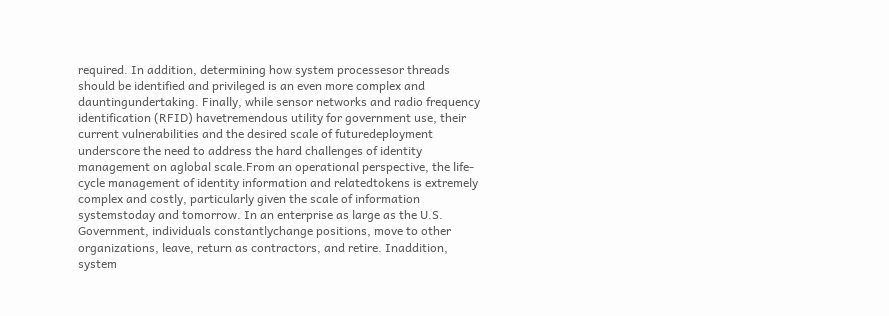required. In addition, determining how system processesor threads should be identified and privileged is an even more complex and dauntingundertaking. Finally, while sensor networks and radio frequency identification (RFID) havetremendous utility for government use, their current vulnerabilities and the desired scale of futuredeployment underscore the need to address the hard challenges of identity management on aglobal scale.From an operational perspective, the life-cycle management of identity information and relatedtokens is extremely complex and costly, particularly given the scale of information systemstoday and tomorrow. In an enterprise as large as the U.S. Government, individuals constantlychange positions, move to other organizations, leave, return as contractors, and retire. Inaddition, system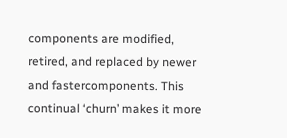components are modified, retired, and replaced by newer and fastercomponents. This continual ‘churn’ makes it more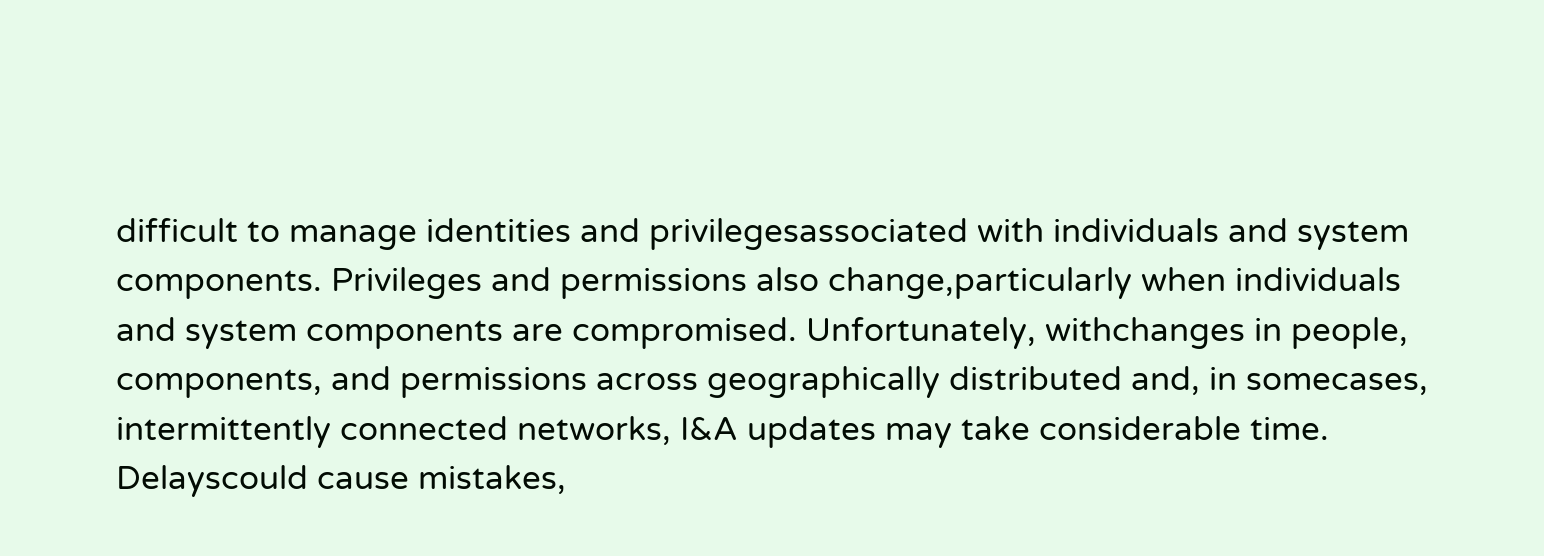difficult to manage identities and privilegesassociated with individuals and system components. Privileges and permissions also change,particularly when individuals and system components are compromised. Unfortunately, withchanges in people, components, and permissions across geographically distributed and, in somecases, intermittently connected networks, I&A updates may take considerable time. Delayscould cause mistakes,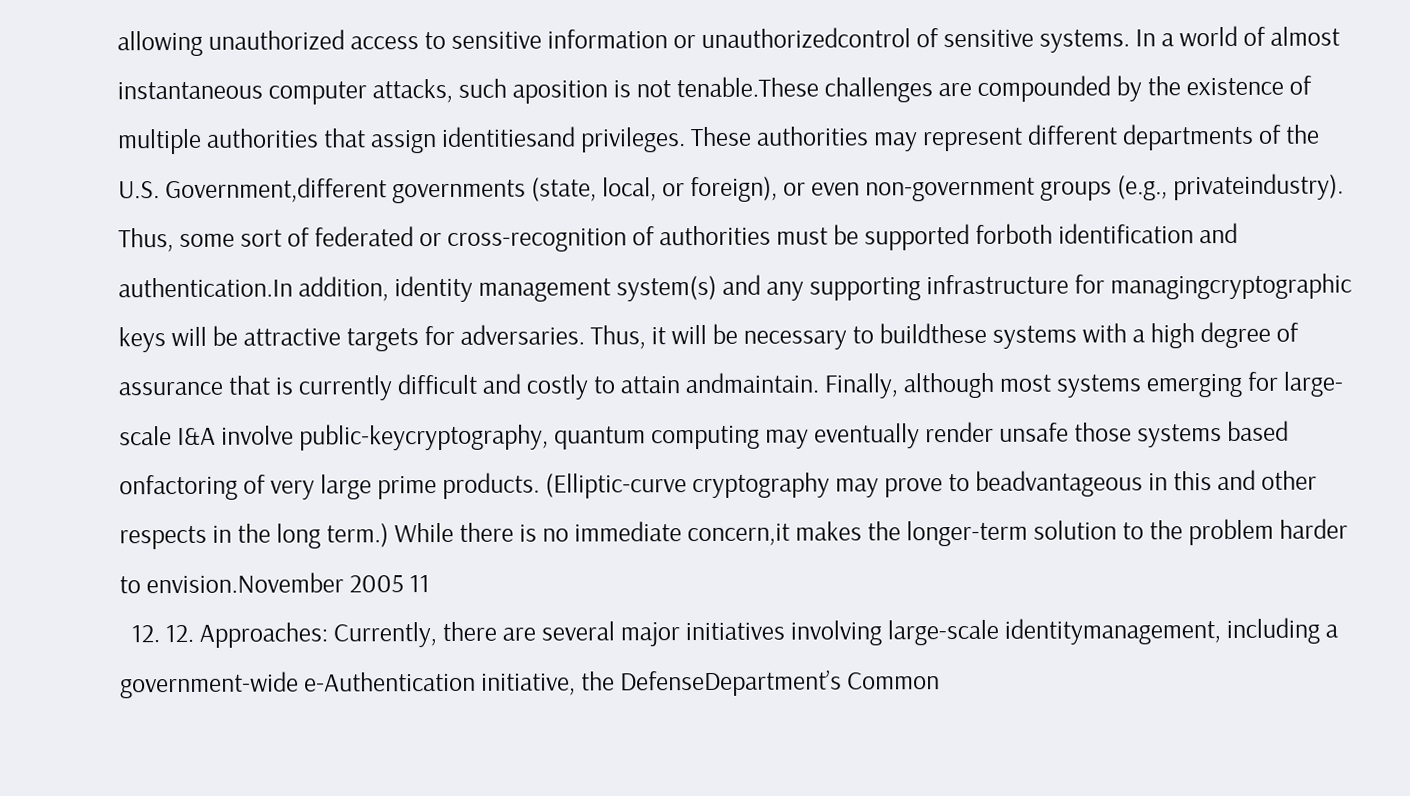allowing unauthorized access to sensitive information or unauthorizedcontrol of sensitive systems. In a world of almost instantaneous computer attacks, such aposition is not tenable.These challenges are compounded by the existence of multiple authorities that assign identitiesand privileges. These authorities may represent different departments of the U.S. Government,different governments (state, local, or foreign), or even non-government groups (e.g., privateindustry). Thus, some sort of federated or cross-recognition of authorities must be supported forboth identification and authentication.In addition, identity management system(s) and any supporting infrastructure for managingcryptographic keys will be attractive targets for adversaries. Thus, it will be necessary to buildthese systems with a high degree of assurance that is currently difficult and costly to attain andmaintain. Finally, although most systems emerging for large-scale I&A involve public-keycryptography, quantum computing may eventually render unsafe those systems based onfactoring of very large prime products. (Elliptic-curve cryptography may prove to beadvantageous in this and other respects in the long term.) While there is no immediate concern,it makes the longer-term solution to the problem harder to envision.November 2005 11
  12. 12. Approaches: Currently, there are several major initiatives involving large-scale identitymanagement, including a government-wide e-Authentication initiative, the DefenseDepartment’s Common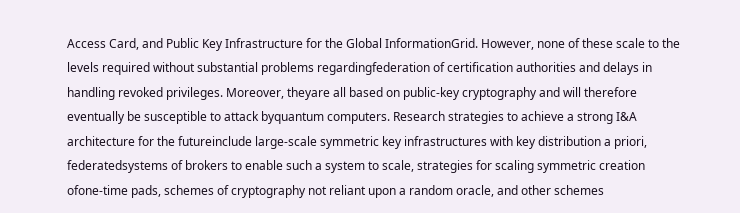Access Card, and Public Key Infrastructure for the Global InformationGrid. However, none of these scale to the levels required without substantial problems regardingfederation of certification authorities and delays in handling revoked privileges. Moreover, theyare all based on public-key cryptography and will therefore eventually be susceptible to attack byquantum computers. Research strategies to achieve a strong I&A architecture for the futureinclude large-scale symmetric key infrastructures with key distribution a priori, federatedsystems of brokers to enable such a system to scale, strategies for scaling symmetric creation ofone-time pads, schemes of cryptography not reliant upon a random oracle, and other schemes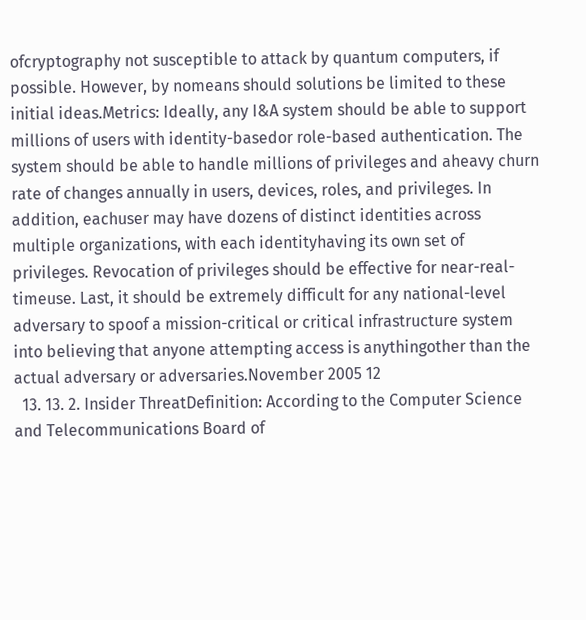ofcryptography not susceptible to attack by quantum computers, if possible. However, by nomeans should solutions be limited to these initial ideas.Metrics: Ideally, any I&A system should be able to support millions of users with identity-basedor role-based authentication. The system should be able to handle millions of privileges and aheavy churn rate of changes annually in users, devices, roles, and privileges. In addition, eachuser may have dozens of distinct identities across multiple organizations, with each identityhaving its own set of privileges. Revocation of privileges should be effective for near-real-timeuse. Last, it should be extremely difficult for any national-level adversary to spoof a mission-critical or critical infrastructure system into believing that anyone attempting access is anythingother than the actual adversary or adversaries.November 2005 12
  13. 13. 2. Insider ThreatDefinition: According to the Computer Science and Telecommunications Board of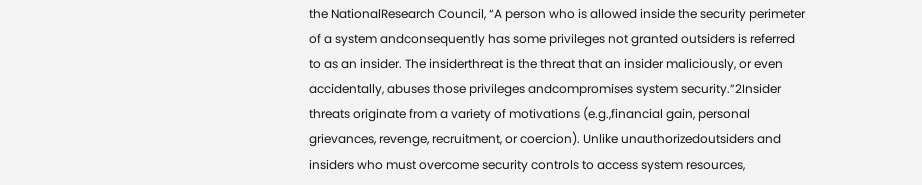the NationalResearch Council, “A person who is allowed inside the security perimeter of a system andconsequently has some privileges not granted outsiders is referred to as an insider. The insiderthreat is the threat that an insider maliciously, or even accidentally, abuses those privileges andcompromises system security.”2Insider threats originate from a variety of motivations (e.g.,financial gain, personal grievances, revenge, recruitment, or coercion). Unlike unauthorizedoutsiders and insiders who must overcome security controls to access system resources,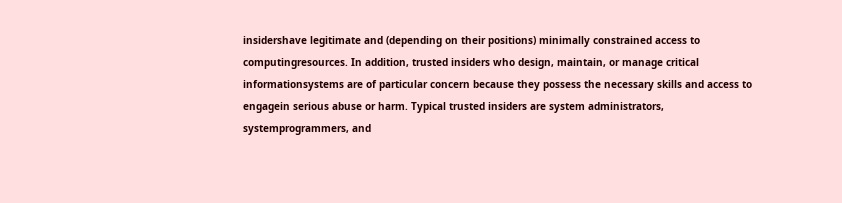insidershave legitimate and (depending on their positions) minimally constrained access to computingresources. In addition, trusted insiders who design, maintain, or manage critical informationsystems are of particular concern because they possess the necessary skills and access to engagein serious abuse or harm. Typical trusted insiders are system administrators, systemprogrammers, and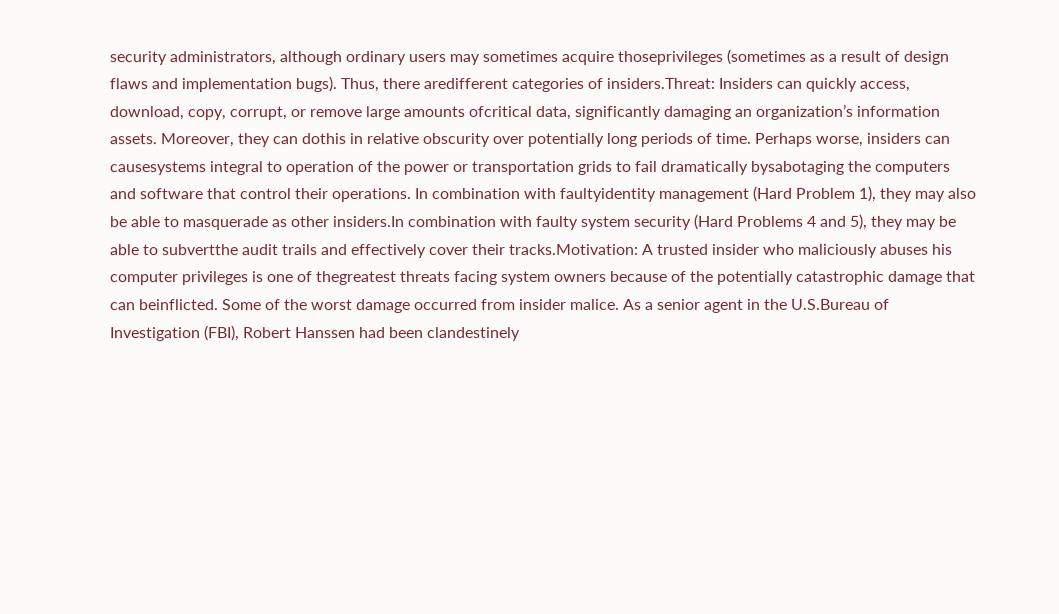security administrators, although ordinary users may sometimes acquire thoseprivileges (sometimes as a result of design flaws and implementation bugs). Thus, there aredifferent categories of insiders.Threat: Insiders can quickly access, download, copy, corrupt, or remove large amounts ofcritical data, significantly damaging an organization’s information assets. Moreover, they can dothis in relative obscurity over potentially long periods of time. Perhaps worse, insiders can causesystems integral to operation of the power or transportation grids to fail dramatically bysabotaging the computers and software that control their operations. In combination with faultyidentity management (Hard Problem 1), they may also be able to masquerade as other insiders.In combination with faulty system security (Hard Problems 4 and 5), they may be able to subvertthe audit trails and effectively cover their tracks.Motivation: A trusted insider who maliciously abuses his computer privileges is one of thegreatest threats facing system owners because of the potentially catastrophic damage that can beinflicted. Some of the worst damage occurred from insider malice. As a senior agent in the U.S.Bureau of Investigation (FBI), Robert Hanssen had been clandestinely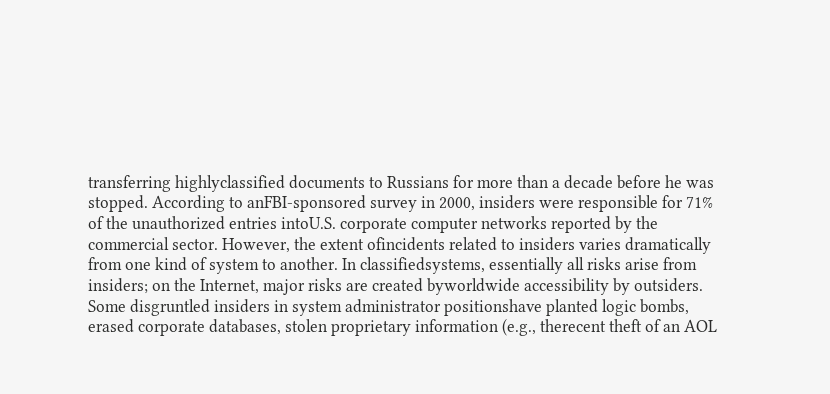transferring highlyclassified documents to Russians for more than a decade before he was stopped. According to anFBI-sponsored survey in 2000, insiders were responsible for 71% of the unauthorized entries intoU.S. corporate computer networks reported by the commercial sector. However, the extent ofincidents related to insiders varies dramatically from one kind of system to another. In classifiedsystems, essentially all risks arise from insiders; on the Internet, major risks are created byworldwide accessibility by outsiders. Some disgruntled insiders in system administrator positionshave planted logic bombs, erased corporate databases, stolen proprietary information (e.g., therecent theft of an AOL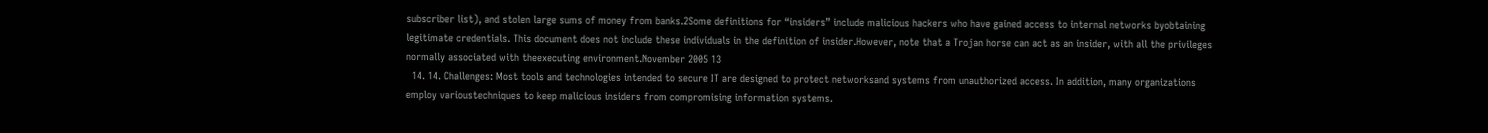subscriber list), and stolen large sums of money from banks.2Some definitions for “insiders” include malicious hackers who have gained access to internal networks byobtaining legitimate credentials. This document does not include these individuals in the definition of insider.However, note that a Trojan horse can act as an insider, with all the privileges normally associated with theexecuting environment.November 2005 13
  14. 14. Challenges: Most tools and technologies intended to secure IT are designed to protect networksand systems from unauthorized access. In addition, many organizations employ varioustechniques to keep malicious insiders from compromising information systems.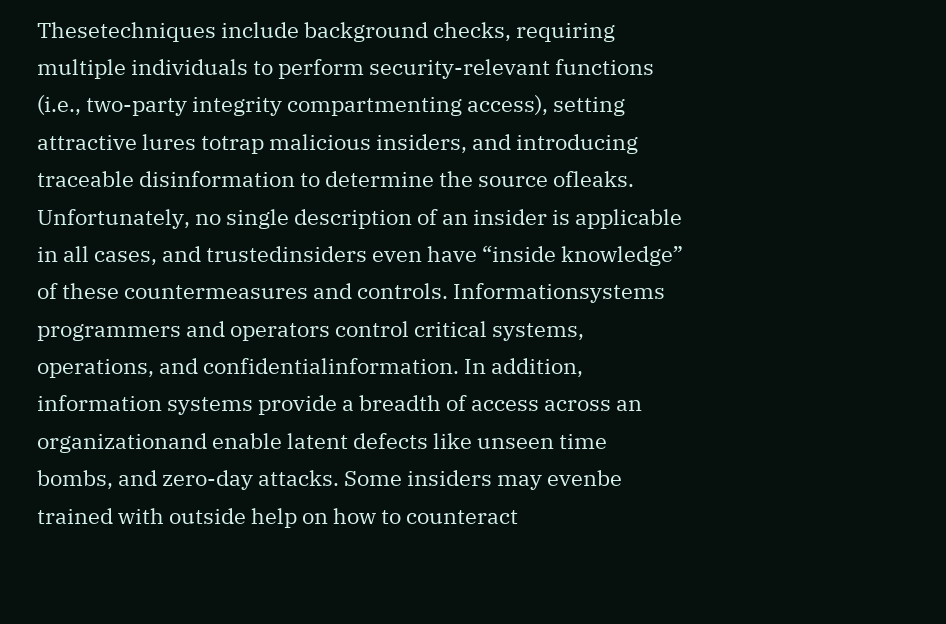Thesetechniques include background checks, requiring multiple individuals to perform security-relevant functions (i.e., two-party integrity compartmenting access), setting attractive lures totrap malicious insiders, and introducing traceable disinformation to determine the source ofleaks. Unfortunately, no single description of an insider is applicable in all cases, and trustedinsiders even have “inside knowledge” of these countermeasures and controls. Informationsystems programmers and operators control critical systems, operations, and confidentialinformation. In addition, information systems provide a breadth of access across an organizationand enable latent defects like unseen time bombs, and zero-day attacks. Some insiders may evenbe trained with outside help on how to counteract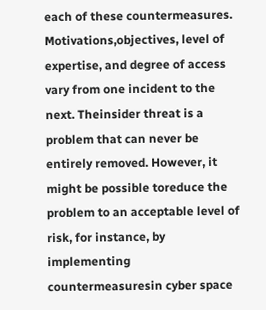each of these countermeasures. Motivations,objectives, level of expertise, and degree of access vary from one incident to the next. Theinsider threat is a problem that can never be entirely removed. However, it might be possible toreduce the problem to an acceptable level of risk, for instance, by implementing countermeasuresin cyber space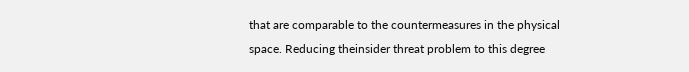that are comparable to the countermeasures in the physical space. Reducing theinsider threat problem to this degree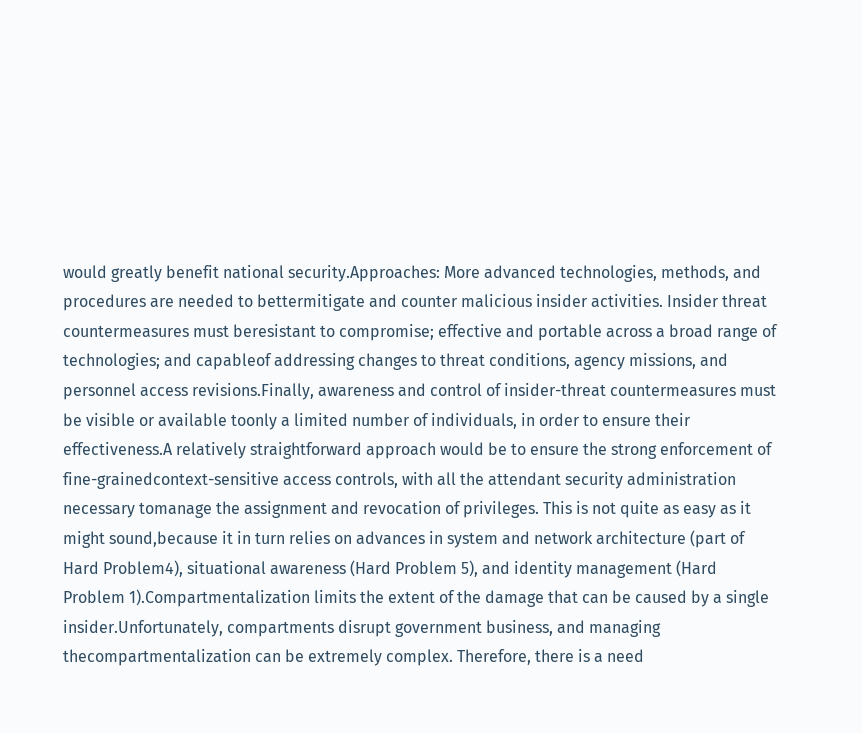would greatly benefit national security.Approaches: More advanced technologies, methods, and procedures are needed to bettermitigate and counter malicious insider activities. Insider threat countermeasures must beresistant to compromise; effective and portable across a broad range of technologies; and capableof addressing changes to threat conditions, agency missions, and personnel access revisions.Finally, awareness and control of insider-threat countermeasures must be visible or available toonly a limited number of individuals, in order to ensure their effectiveness.A relatively straightforward approach would be to ensure the strong enforcement of fine-grainedcontext-sensitive access controls, with all the attendant security administration necessary tomanage the assignment and revocation of privileges. This is not quite as easy as it might sound,because it in turn relies on advances in system and network architecture (part of Hard Problem4), situational awareness (Hard Problem 5), and identity management (Hard Problem 1).Compartmentalization limits the extent of the damage that can be caused by a single insider.Unfortunately, compartments disrupt government business, and managing thecompartmentalization can be extremely complex. Therefore, there is a need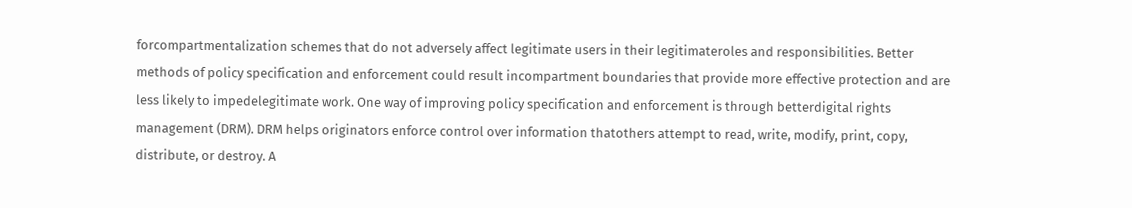forcompartmentalization schemes that do not adversely affect legitimate users in their legitimateroles and responsibilities. Better methods of policy specification and enforcement could result incompartment boundaries that provide more effective protection and are less likely to impedelegitimate work. One way of improving policy specification and enforcement is through betterdigital rights management (DRM). DRM helps originators enforce control over information thatothers attempt to read, write, modify, print, copy, distribute, or destroy. A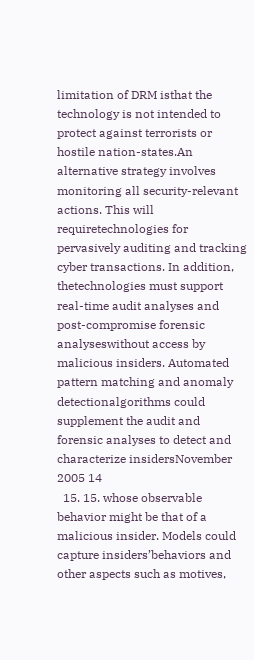limitation of DRM isthat the technology is not intended to protect against terrorists or hostile nation-states.An alternative strategy involves monitoring all security-relevant actions. This will requiretechnologies for pervasively auditing and tracking cyber transactions. In addition, thetechnologies must support real-time audit analyses and post-compromise forensic analyseswithout access by malicious insiders. Automated pattern matching and anomaly detectionalgorithms could supplement the audit and forensic analyses to detect and characterize insidersNovember 2005 14
  15. 15. whose observable behavior might be that of a malicious insider. Models could capture insiders’behaviors and other aspects such as motives,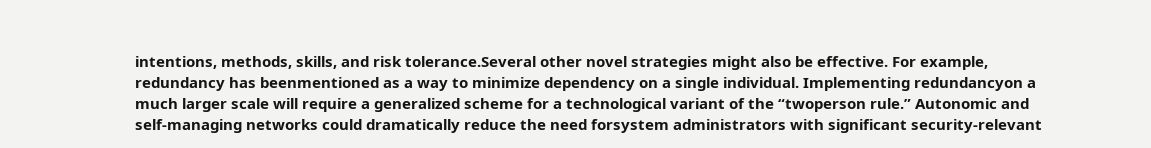intentions, methods, skills, and risk tolerance.Several other novel strategies might also be effective. For example, redundancy has beenmentioned as a way to minimize dependency on a single individual. Implementing redundancyon a much larger scale will require a generalized scheme for a technological variant of the “twoperson rule.” Autonomic and self-managing networks could dramatically reduce the need forsystem administrators with significant security-relevant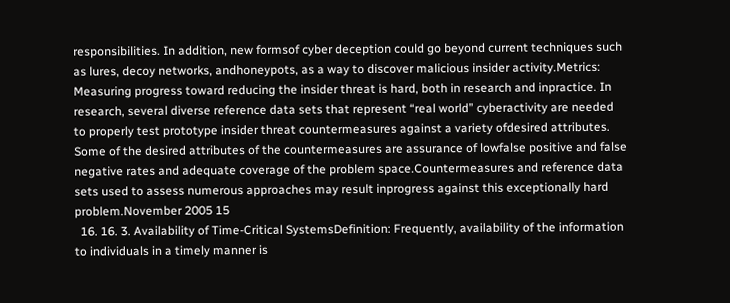responsibilities. In addition, new formsof cyber deception could go beyond current techniques such as lures, decoy networks, andhoneypots, as a way to discover malicious insider activity.Metrics: Measuring progress toward reducing the insider threat is hard, both in research and inpractice. In research, several diverse reference data sets that represent “real world” cyberactivity are needed to properly test prototype insider threat countermeasures against a variety ofdesired attributes. Some of the desired attributes of the countermeasures are assurance of lowfalse positive and false negative rates and adequate coverage of the problem space.Countermeasures and reference data sets used to assess numerous approaches may result inprogress against this exceptionally hard problem.November 2005 15
  16. 16. 3. Availability of Time-Critical SystemsDefinition: Frequently, availability of the information to individuals in a timely manner is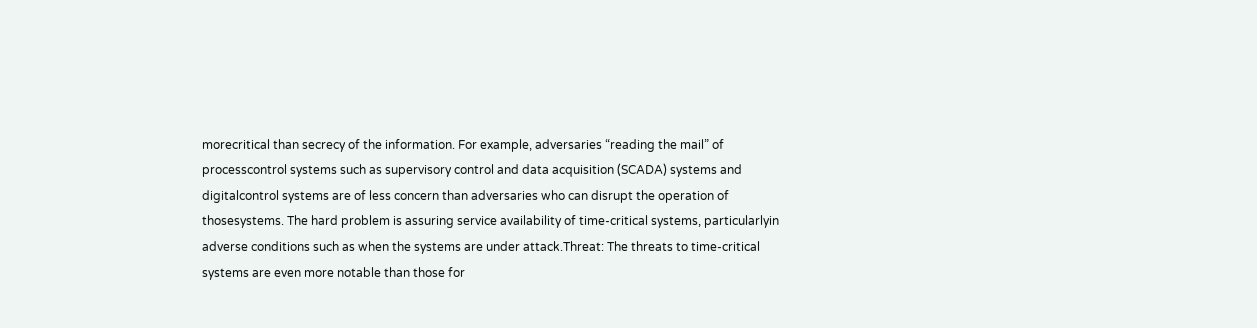morecritical than secrecy of the information. For example, adversaries “reading the mail” of processcontrol systems such as supervisory control and data acquisition (SCADA) systems and digitalcontrol systems are of less concern than adversaries who can disrupt the operation of thosesystems. The hard problem is assuring service availability of time-critical systems, particularlyin adverse conditions such as when the systems are under attack.Threat: The threats to time-critical systems are even more notable than those for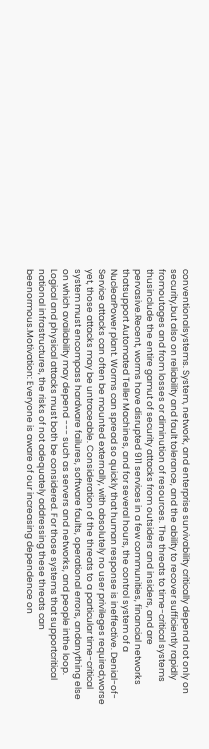conventionalsystems. System, network, and enterprise survivability critically depend not only on security,but also on reliability and fault tolerance, and the ability to recover sufficiently rapidly fromoutages and from losses or diminution of resources. The threats to time-critical systems thusinclude the entire gamut of security attacks from outsiders and insiders, and are pervasive.Recent, worms have disrupted 911 services in a few communities, financial networks thatsupport Automated Teller Machines, and for several hours, the control system of a NuclearPower plant. Worms can spread so quickly that human response is ineffective. Denial-of-Service attacks can often be mounted externally, with absolutely no user privileges required;worse yet, those attacks may be untraceable. Consideration of the threats to a particular time-critical system must encompass hardware failures, software faults, operational errors, andanything else on which availability may depend --- such as servers and networks, and people inthe loop. Logical and physical attacks must both be considered. For those systems that supportcritical national infrastructures, the risks of not adequately addressing these threats can beenormous.Motivation: Everyone is aware of our increasing dependence on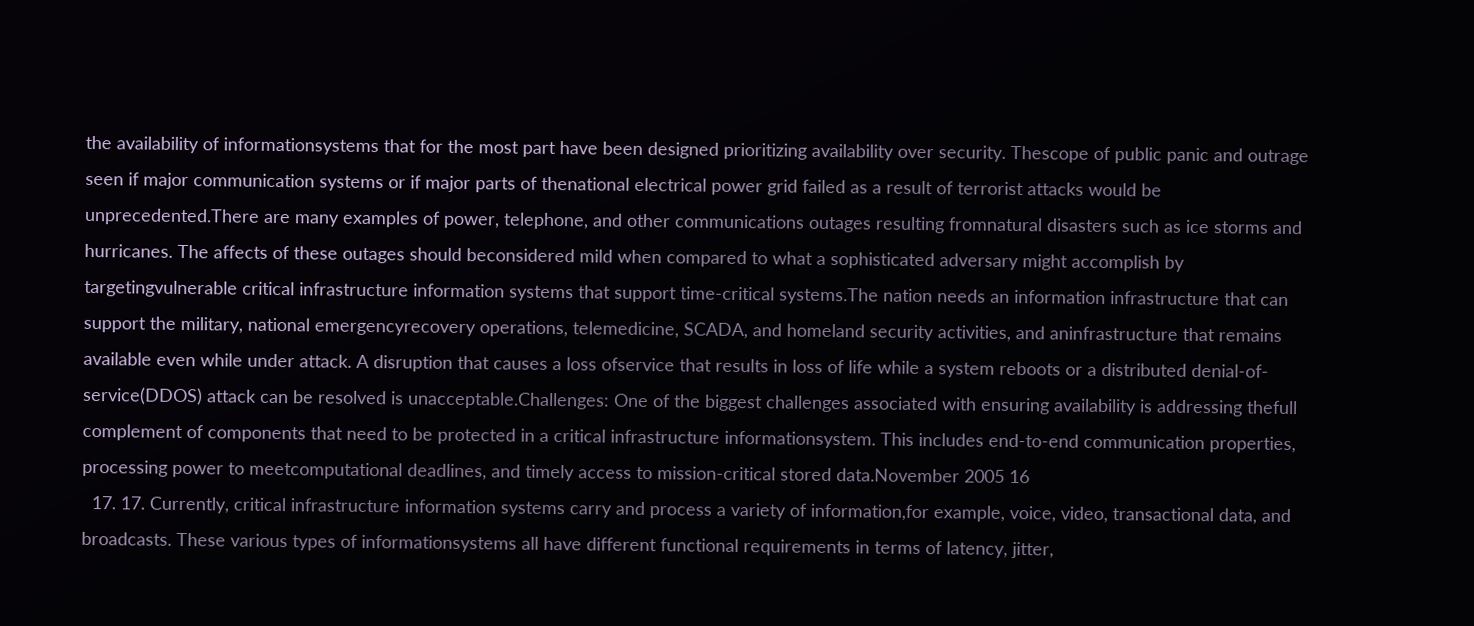the availability of informationsystems that for the most part have been designed prioritizing availability over security. Thescope of public panic and outrage seen if major communication systems or if major parts of thenational electrical power grid failed as a result of terrorist attacks would be unprecedented.There are many examples of power, telephone, and other communications outages resulting fromnatural disasters such as ice storms and hurricanes. The affects of these outages should beconsidered mild when compared to what a sophisticated adversary might accomplish by targetingvulnerable critical infrastructure information systems that support time-critical systems.The nation needs an information infrastructure that can support the military, national emergencyrecovery operations, telemedicine, SCADA, and homeland security activities, and aninfrastructure that remains available even while under attack. A disruption that causes a loss ofservice that results in loss of life while a system reboots or a distributed denial-of-service(DDOS) attack can be resolved is unacceptable.Challenges: One of the biggest challenges associated with ensuring availability is addressing thefull complement of components that need to be protected in a critical infrastructure informationsystem. This includes end-to-end communication properties, processing power to meetcomputational deadlines, and timely access to mission-critical stored data.November 2005 16
  17. 17. Currently, critical infrastructure information systems carry and process a variety of information,for example, voice, video, transactional data, and broadcasts. These various types of informationsystems all have different functional requirements in terms of latency, jitter,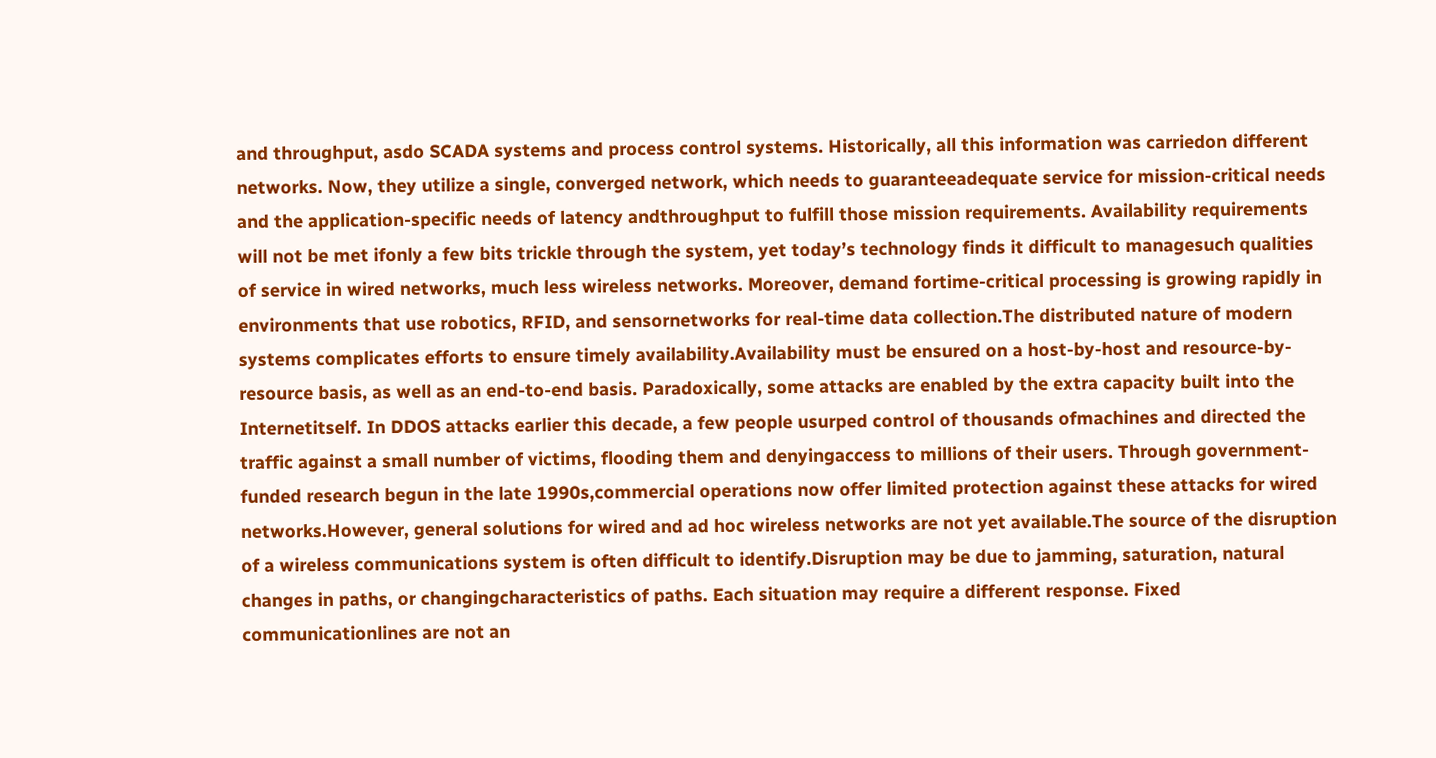and throughput, asdo SCADA systems and process control systems. Historically, all this information was carriedon different networks. Now, they utilize a single, converged network, which needs to guaranteeadequate service for mission-critical needs and the application-specific needs of latency andthroughput to fulfill those mission requirements. Availability requirements will not be met ifonly a few bits trickle through the system, yet today’s technology finds it difficult to managesuch qualities of service in wired networks, much less wireless networks. Moreover, demand fortime-critical processing is growing rapidly in environments that use robotics, RFID, and sensornetworks for real-time data collection.The distributed nature of modern systems complicates efforts to ensure timely availability.Availability must be ensured on a host-by-host and resource-by-resource basis, as well as an end-to-end basis. Paradoxically, some attacks are enabled by the extra capacity built into the Internetitself. In DDOS attacks earlier this decade, a few people usurped control of thousands ofmachines and directed the traffic against a small number of victims, flooding them and denyingaccess to millions of their users. Through government-funded research begun in the late 1990s,commercial operations now offer limited protection against these attacks for wired networks.However, general solutions for wired and ad hoc wireless networks are not yet available.The source of the disruption of a wireless communications system is often difficult to identify.Disruption may be due to jamming, saturation, natural changes in paths, or changingcharacteristics of paths. Each situation may require a different response. Fixed communicationlines are not an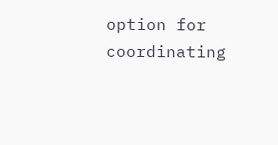option for coordinating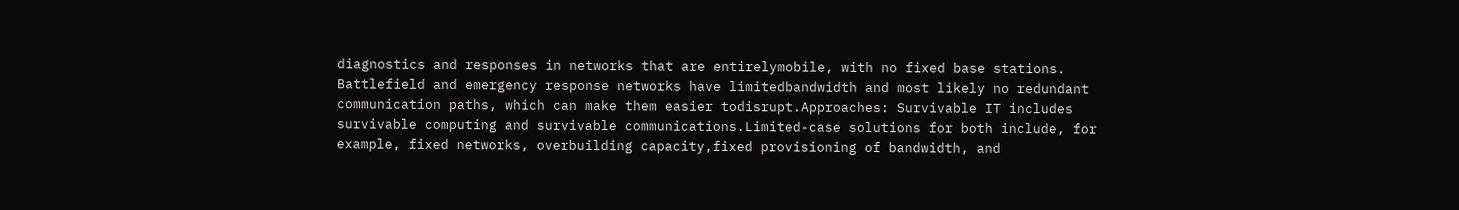diagnostics and responses in networks that are entirelymobile, with no fixed base stations. Battlefield and emergency response networks have limitedbandwidth and most likely no redundant communication paths, which can make them easier todisrupt.Approaches: Survivable IT includes survivable computing and survivable communications.Limited-case solutions for both include, for example, fixed networks, overbuilding capacity,fixed provisioning of bandwidth, and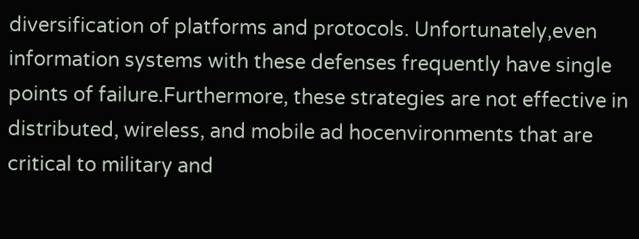diversification of platforms and protocols. Unfortunately,even information systems with these defenses frequently have single points of failure.Furthermore, these strategies are not effective in distributed, wireless, and mobile ad hocenvironments that are critical to military and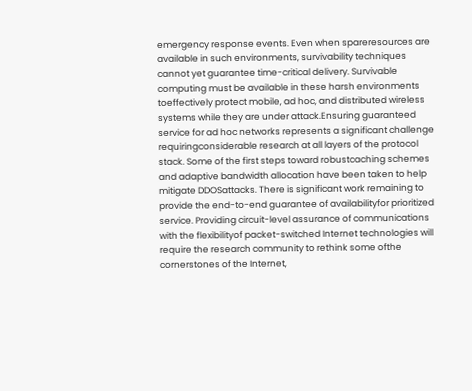emergency response events. Even when spareresources are available in such environments, survivability techniques cannot yet guarantee time-critical delivery. Survivable computing must be available in these harsh environments toeffectively protect mobile, ad hoc, and distributed wireless systems while they are under attack.Ensuring guaranteed service for ad hoc networks represents a significant challenge requiringconsiderable research at all layers of the protocol stack. Some of the first steps toward robustcaching schemes and adaptive bandwidth allocation have been taken to help mitigate DDOSattacks. There is significant work remaining to provide the end-to-end guarantee of availabilityfor prioritized service. Providing circuit-level assurance of communications with the flexibilityof packet-switched Internet technologies will require the research community to rethink some ofthe cornerstones of the Internet,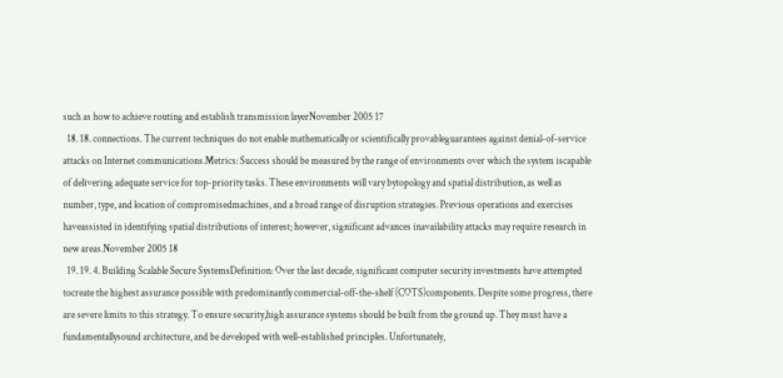such as how to achieve routing and establish transmission layerNovember 2005 17
  18. 18. connections. The current techniques do not enable mathematically or scientifically provableguarantees against denial-of-service attacks on Internet communications.Metrics: Success should be measured by the range of environments over which the system iscapable of delivering adequate service for top-priority tasks. These environments will vary bytopology and spatial distribution, as well as number, type, and location of compromisedmachines, and a broad range of disruption strategies. Previous operations and exercises haveassisted in identifying spatial distributions of interest; however, significant advances inavailability attacks may require research in new areas.November 2005 18
  19. 19. 4. Building Scalable Secure SystemsDefinition: Over the last decade, significant computer security investments have attempted tocreate the highest assurance possible with predominantly commercial-off-the-shelf (COTS)components. Despite some progress, there are severe limits to this strategy. To ensure security,high assurance systems should be built from the ground up. They must have a fundamentallysound architecture, and be developed with well-established principles. Unfortunately,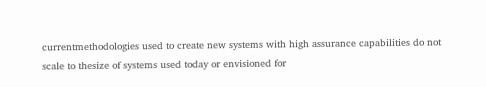currentmethodologies used to create new systems with high assurance capabilities do not scale to thesize of systems used today or envisioned for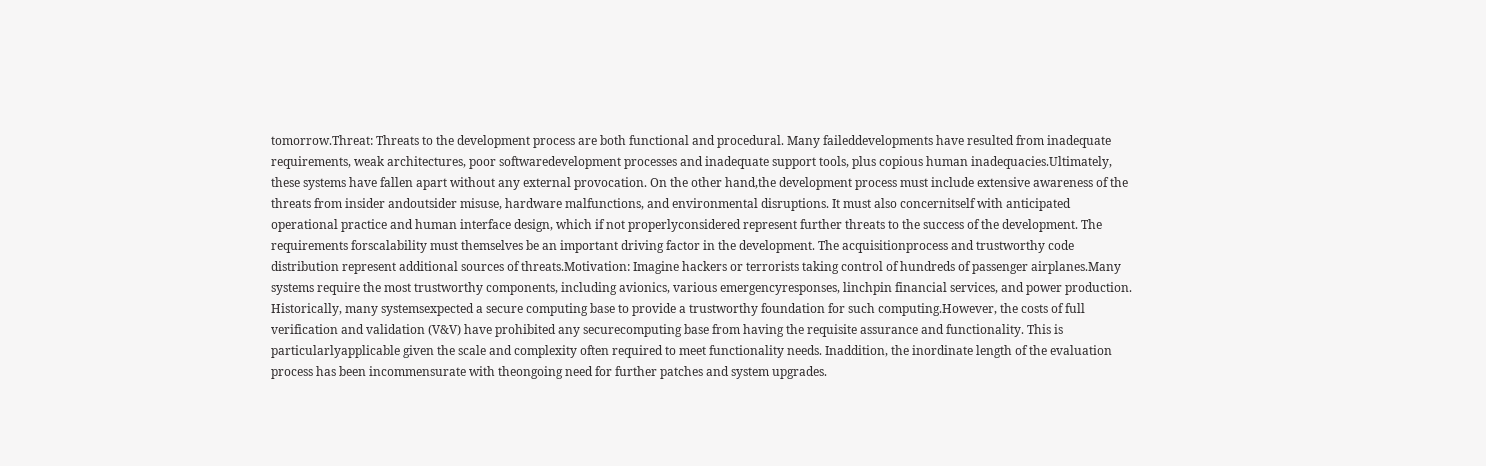tomorrow.Threat: Threats to the development process are both functional and procedural. Many faileddevelopments have resulted from inadequate requirements, weak architectures, poor softwaredevelopment processes and inadequate support tools, plus copious human inadequacies.Ultimately, these systems have fallen apart without any external provocation. On the other hand,the development process must include extensive awareness of the threats from insider andoutsider misuse, hardware malfunctions, and environmental disruptions. It must also concernitself with anticipated operational practice and human interface design, which if not properlyconsidered represent further threats to the success of the development. The requirements forscalability must themselves be an important driving factor in the development. The acquisitionprocess and trustworthy code distribution represent additional sources of threats.Motivation: Imagine hackers or terrorists taking control of hundreds of passenger airplanes.Many systems require the most trustworthy components, including avionics, various emergencyresponses, linchpin financial services, and power production. Historically, many systemsexpected a secure computing base to provide a trustworthy foundation for such computing.However, the costs of full verification and validation (V&V) have prohibited any securecomputing base from having the requisite assurance and functionality. This is particularlyapplicable given the scale and complexity often required to meet functionality needs. Inaddition, the inordinate length of the evaluation process has been incommensurate with theongoing need for further patches and system upgrades.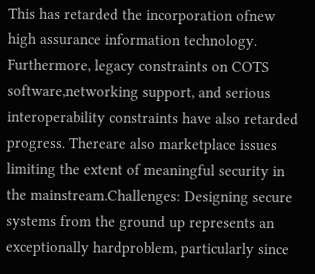This has retarded the incorporation ofnew high assurance information technology. Furthermore, legacy constraints on COTS software,networking support, and serious interoperability constraints have also retarded progress. Thereare also marketplace issues limiting the extent of meaningful security in the mainstream.Challenges: Designing secure systems from the ground up represents an exceptionally hardproblem, particularly since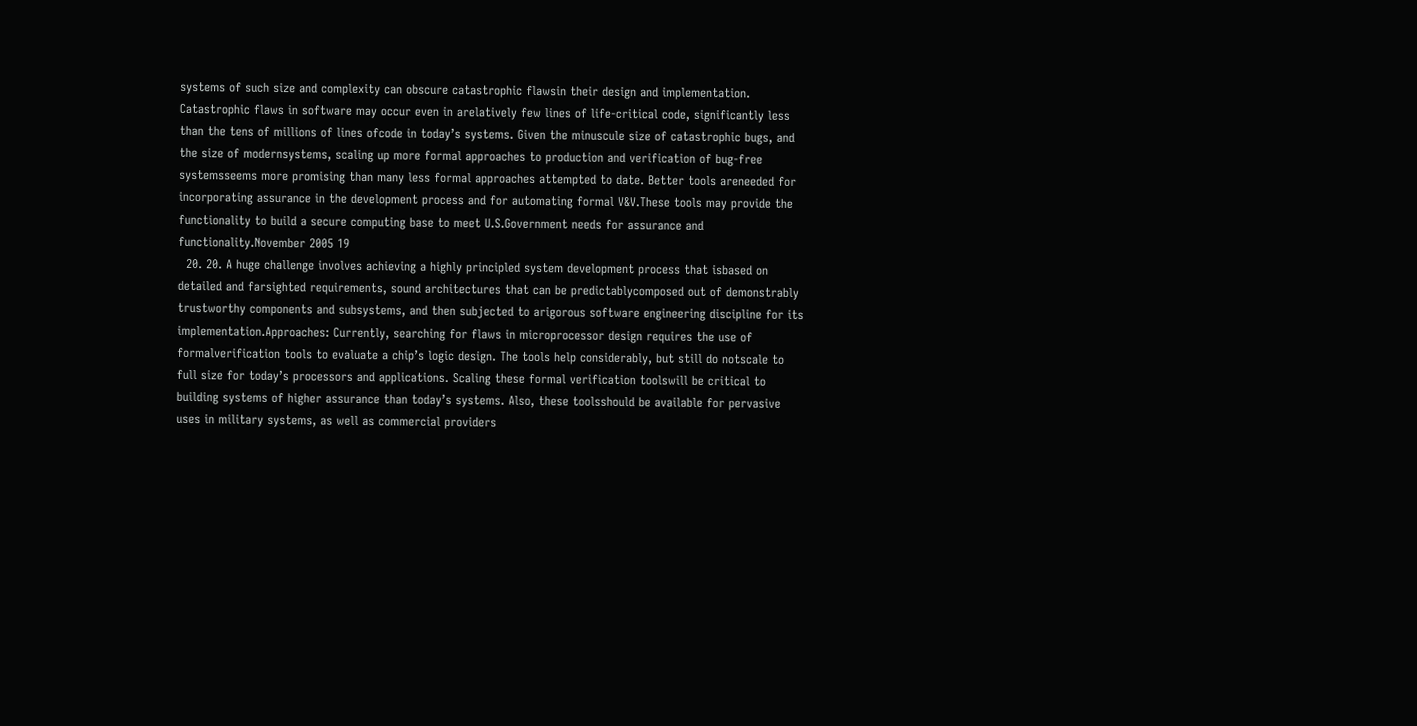systems of such size and complexity can obscure catastrophic flawsin their design and implementation. Catastrophic flaws in software may occur even in arelatively few lines of life-critical code, significantly less than the tens of millions of lines ofcode in today’s systems. Given the minuscule size of catastrophic bugs, and the size of modernsystems, scaling up more formal approaches to production and verification of bug-free systemsseems more promising than many less formal approaches attempted to date. Better tools areneeded for incorporating assurance in the development process and for automating formal V&V.These tools may provide the functionality to build a secure computing base to meet U.S.Government needs for assurance and functionality.November 2005 19
  20. 20. A huge challenge involves achieving a highly principled system development process that isbased on detailed and farsighted requirements, sound architectures that can be predictablycomposed out of demonstrably trustworthy components and subsystems, and then subjected to arigorous software engineering discipline for its implementation.Approaches: Currently, searching for flaws in microprocessor design requires the use of formalverification tools to evaluate a chip’s logic design. The tools help considerably, but still do notscale to full size for today’s processors and applications. Scaling these formal verification toolswill be critical to building systems of higher assurance than today’s systems. Also, these toolsshould be available for pervasive uses in military systems, as well as commercial providers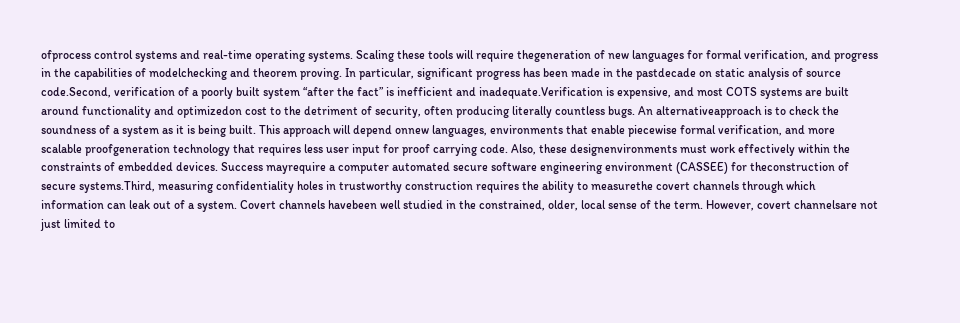ofprocess control systems and real-time operating systems. Scaling these tools will require thegeneration of new languages for formal verification, and progress in the capabilities of modelchecking and theorem proving. In particular, significant progress has been made in the pastdecade on static analysis of source code.Second, verification of a poorly built system “after the fact” is inefficient and inadequate.Verification is expensive, and most COTS systems are built around functionality and optimizedon cost to the detriment of security, often producing literally countless bugs. An alternativeapproach is to check the soundness of a system as it is being built. This approach will depend onnew languages, environments that enable piecewise formal verification, and more scalable proofgeneration technology that requires less user input for proof carrying code. Also, these designenvironments must work effectively within the constraints of embedded devices. Success mayrequire a computer automated secure software engineering environment (CASSEE) for theconstruction of secure systems.Third, measuring confidentiality holes in trustworthy construction requires the ability to measurethe covert channels through which information can leak out of a system. Covert channels havebeen well studied in the constrained, older, local sense of the term. However, covert channelsare not just limited to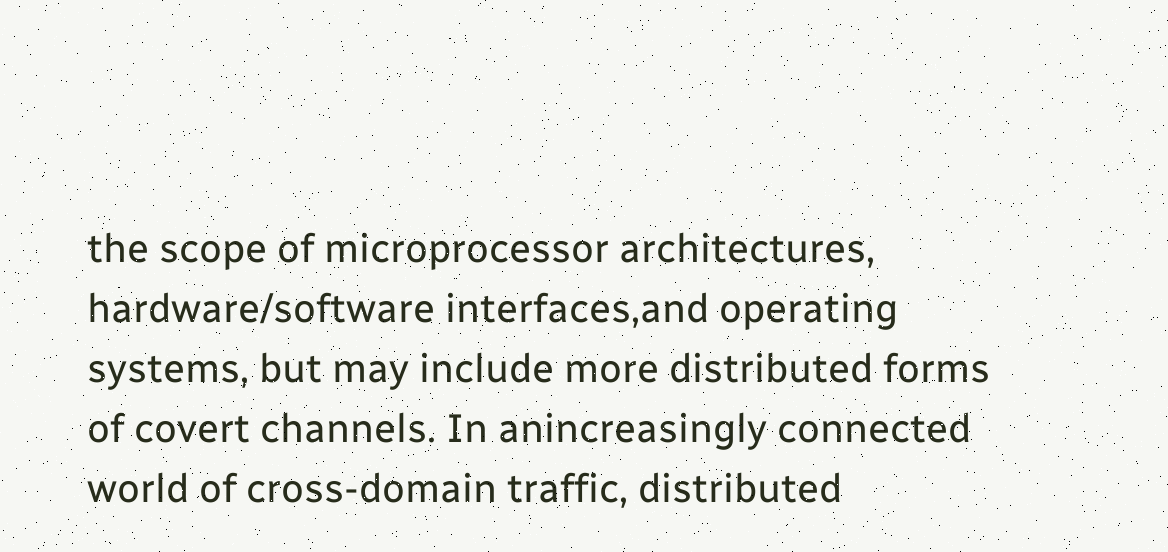the scope of microprocessor architectures, hardware/software interfaces,and operating systems, but may include more distributed forms of covert channels. In anincreasingly connected world of cross-domain traffic, distributed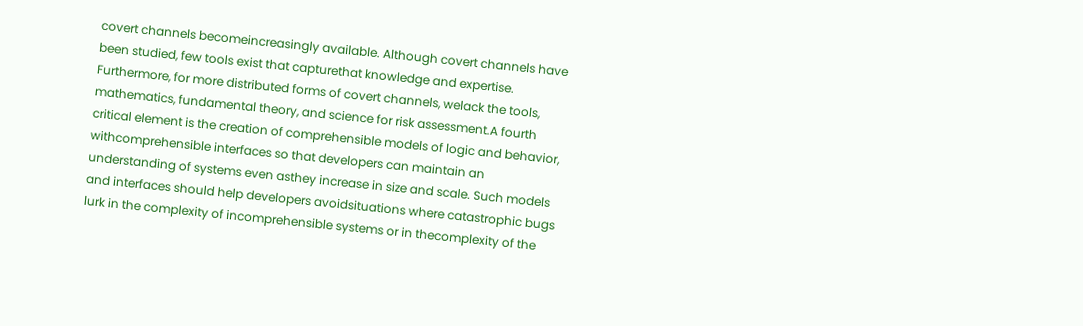covert channels becomeincreasingly available. Although covert channels have been studied, few tools exist that capturethat knowledge and expertise. Furthermore, for more distributed forms of covert channels, welack the tools, mathematics, fundamental theory, and science for risk assessment.A fourth critical element is the creation of comprehensible models of logic and behavior, withcomprehensible interfaces so that developers can maintain an understanding of systems even asthey increase in size and scale. Such models and interfaces should help developers avoidsituations where catastrophic bugs lurk in the complexity of incomprehensible systems or in thecomplexity of the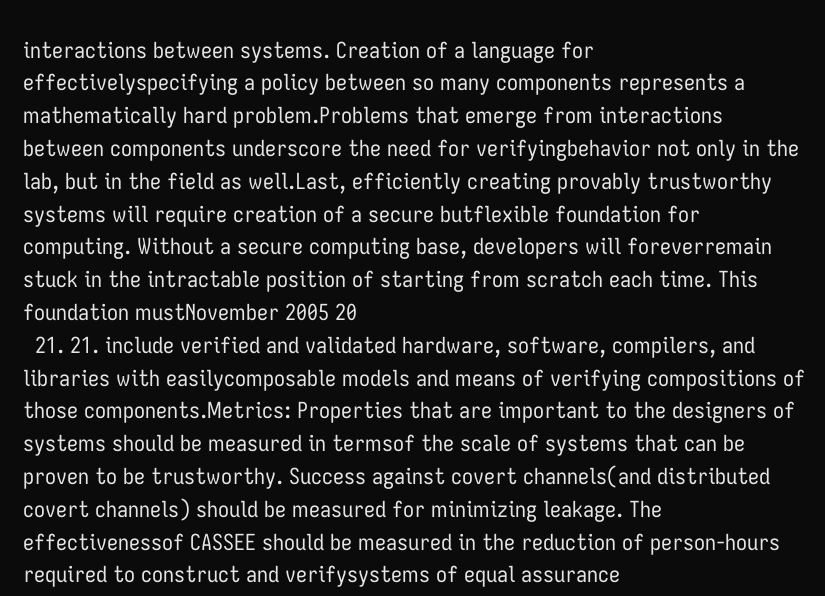interactions between systems. Creation of a language for effectivelyspecifying a policy between so many components represents a mathematically hard problem.Problems that emerge from interactions between components underscore the need for verifyingbehavior not only in the lab, but in the field as well.Last, efficiently creating provably trustworthy systems will require creation of a secure butflexible foundation for computing. Without a secure computing base, developers will foreverremain stuck in the intractable position of starting from scratch each time. This foundation mustNovember 2005 20
  21. 21. include verified and validated hardware, software, compilers, and libraries with easilycomposable models and means of verifying compositions of those components.Metrics: Properties that are important to the designers of systems should be measured in termsof the scale of systems that can be proven to be trustworthy. Success against covert channels(and distributed covert channels) should be measured for minimizing leakage. The effectivenessof CASSEE should be measured in the reduction of person-hours required to construct and verifysystems of equal assurance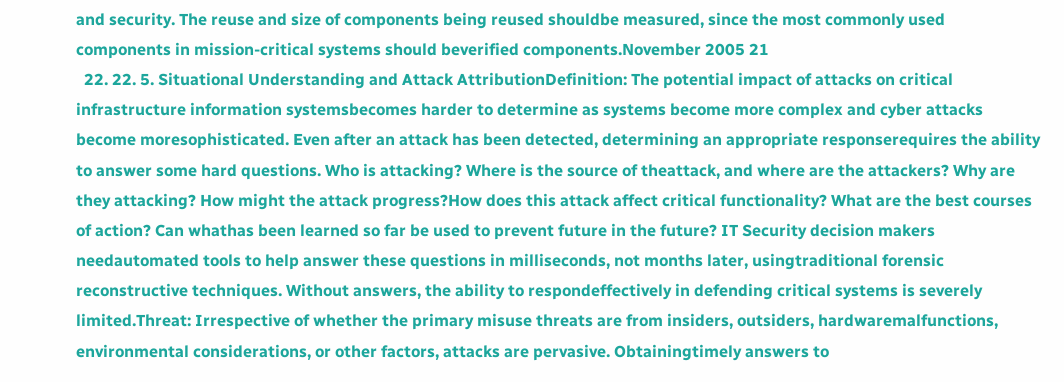and security. The reuse and size of components being reused shouldbe measured, since the most commonly used components in mission-critical systems should beverified components.November 2005 21
  22. 22. 5. Situational Understanding and Attack AttributionDefinition: The potential impact of attacks on critical infrastructure information systemsbecomes harder to determine as systems become more complex and cyber attacks become moresophisticated. Even after an attack has been detected, determining an appropriate responserequires the ability to answer some hard questions. Who is attacking? Where is the source of theattack, and where are the attackers? Why are they attacking? How might the attack progress?How does this attack affect critical functionality? What are the best courses of action? Can whathas been learned so far be used to prevent future in the future? IT Security decision makers needautomated tools to help answer these questions in milliseconds, not months later, usingtraditional forensic reconstructive techniques. Without answers, the ability to respondeffectively in defending critical systems is severely limited.Threat: Irrespective of whether the primary misuse threats are from insiders, outsiders, hardwaremalfunctions, environmental considerations, or other factors, attacks are pervasive. Obtainingtimely answers to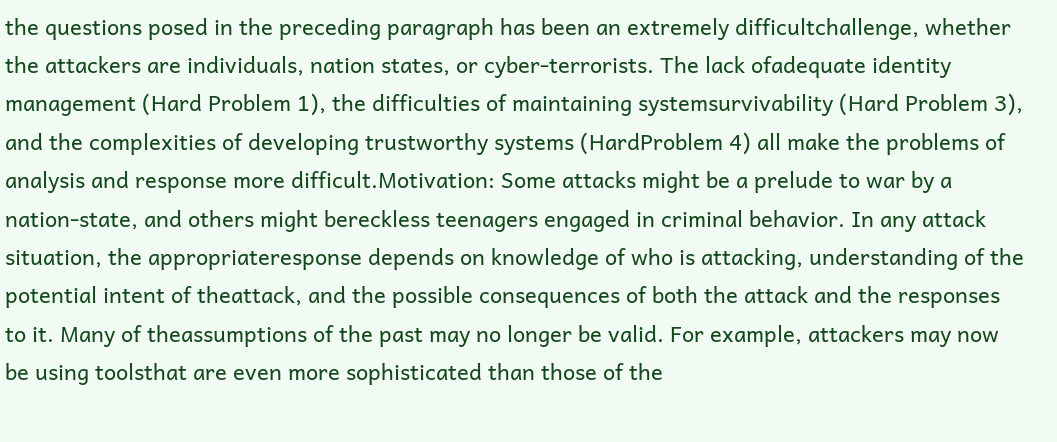the questions posed in the preceding paragraph has been an extremely difficultchallenge, whether the attackers are individuals, nation states, or cyber-terrorists. The lack ofadequate identity management (Hard Problem 1), the difficulties of maintaining systemsurvivability (Hard Problem 3), and the complexities of developing trustworthy systems (HardProblem 4) all make the problems of analysis and response more difficult.Motivation: Some attacks might be a prelude to war by a nation-state, and others might bereckless teenagers engaged in criminal behavior. In any attack situation, the appropriateresponse depends on knowledge of who is attacking, understanding of the potential intent of theattack, and the possible consequences of both the attack and the responses to it. Many of theassumptions of the past may no longer be valid. For example, attackers may now be using toolsthat are even more sophisticated than those of the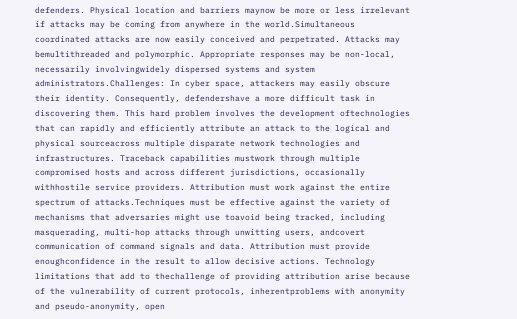defenders. Physical location and barriers maynow be more or less irrelevant if attacks may be coming from anywhere in the world.Simultaneous coordinated attacks are now easily conceived and perpetrated. Attacks may bemultithreaded and polymorphic. Appropriate responses may be non-local, necessarily involvingwidely dispersed systems and system administrators.Challenges: In cyber space, attackers may easily obscure their identity. Consequently, defendershave a more difficult task in discovering them. This hard problem involves the development oftechnologies that can rapidly and efficiently attribute an attack to the logical and physical sourceacross multiple disparate network technologies and infrastructures. Traceback capabilities mustwork through multiple compromised hosts and across different jurisdictions, occasionally withhostile service providers. Attribution must work against the entire spectrum of attacks.Techniques must be effective against the variety of mechanisms that adversaries might use toavoid being tracked, including masquerading, multi-hop attacks through unwitting users, andcovert communication of command signals and data. Attribution must provide enoughconfidence in the result to allow decisive actions. Technology limitations that add to thechallenge of providing attribution arise because of the vulnerability of current protocols, inherentproblems with anonymity and pseudo-anonymity, open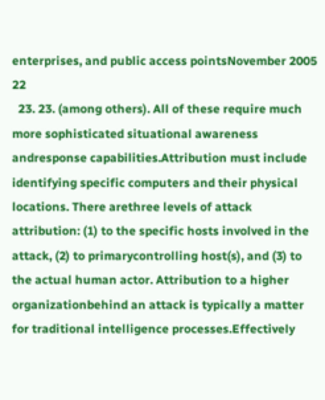enterprises, and public access pointsNovember 2005 22
  23. 23. (among others). All of these require much more sophisticated situational awareness andresponse capabilities.Attribution must include identifying specific computers and their physical locations. There arethree levels of attack attribution: (1) to the specific hosts involved in the attack, (2) to primarycontrolling host(s), and (3) to the actual human actor. Attribution to a higher organizationbehind an attack is typically a matter for traditional intelligence processes.Effectively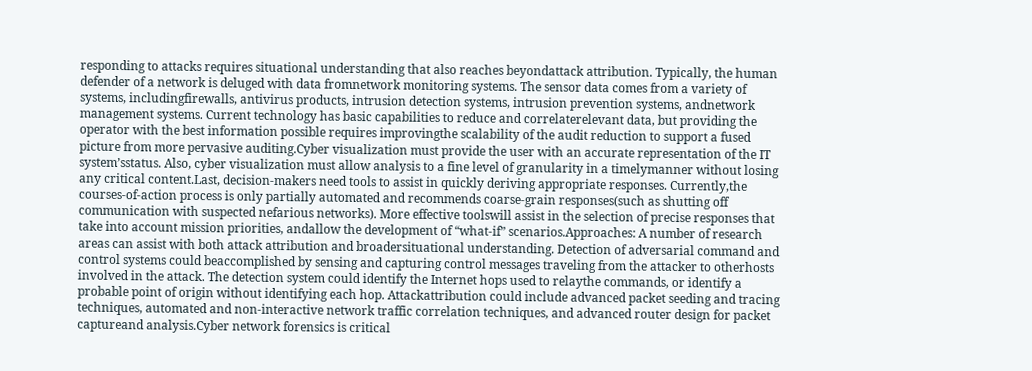responding to attacks requires situational understanding that also reaches beyondattack attribution. Typically, the human defender of a network is deluged with data fromnetwork monitoring systems. The sensor data comes from a variety of systems, includingfirewalls, antivirus products, intrusion detection systems, intrusion prevention systems, andnetwork management systems. Current technology has basic capabilities to reduce and correlaterelevant data, but providing the operator with the best information possible requires improvingthe scalability of the audit reduction to support a fused picture from more pervasive auditing.Cyber visualization must provide the user with an accurate representation of the IT system’sstatus. Also, cyber visualization must allow analysis to a fine level of granularity in a timelymanner without losing any critical content.Last, decision-makers need tools to assist in quickly deriving appropriate responses. Currently,the courses-of-action process is only partially automated and recommends coarse-grain responses(such as shutting off communication with suspected nefarious networks). More effective toolswill assist in the selection of precise responses that take into account mission priorities, andallow the development of “what-if” scenarios.Approaches: A number of research areas can assist with both attack attribution and broadersituational understanding. Detection of adversarial command and control systems could beaccomplished by sensing and capturing control messages traveling from the attacker to otherhosts involved in the attack. The detection system could identify the Internet hops used to relaythe commands, or identify a probable point of origin without identifying each hop. Attackattribution could include advanced packet seeding and tracing techniques, automated and non-interactive network traffic correlation techniques, and advanced router design for packet captureand analysis.Cyber network forensics is critical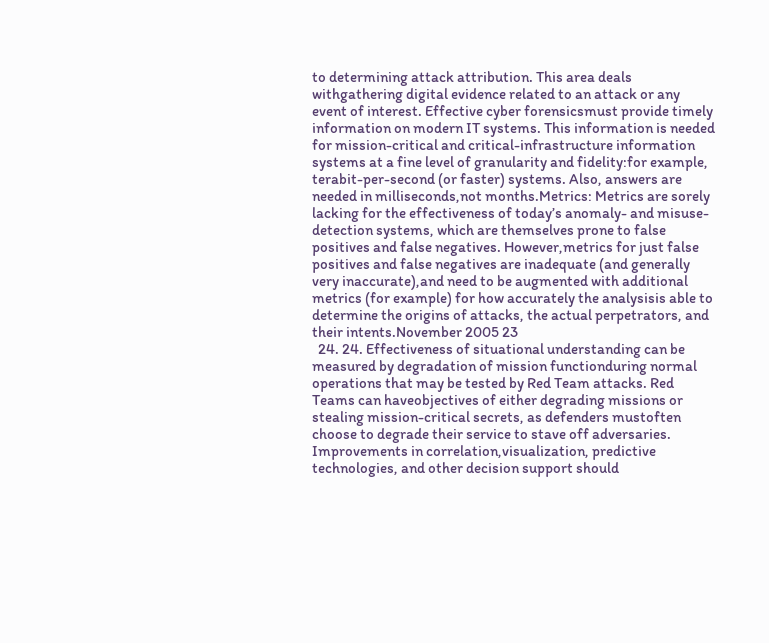to determining attack attribution. This area deals withgathering digital evidence related to an attack or any event of interest. Effective cyber forensicsmust provide timely information on modern IT systems. This information is needed for mission-critical and critical-infrastructure information systems at a fine level of granularity and fidelity:for example, terabit-per-second (or faster) systems. Also, answers are needed in milliseconds,not months.Metrics: Metrics are sorely lacking for the effectiveness of today’s anomaly- and misuse-detection systems, which are themselves prone to false positives and false negatives. However,metrics for just false positives and false negatives are inadequate (and generally very inaccurate),and need to be augmented with additional metrics (for example) for how accurately the analysisis able to determine the origins of attacks, the actual perpetrators, and their intents.November 2005 23
  24. 24. Effectiveness of situational understanding can be measured by degradation of mission functionduring normal operations that may be tested by Red Team attacks. Red Teams can haveobjectives of either degrading missions or stealing mission-critical secrets, as defenders mustoften choose to degrade their service to stave off adversaries. Improvements in correlation,visualization, predictive technologies, and other decision support should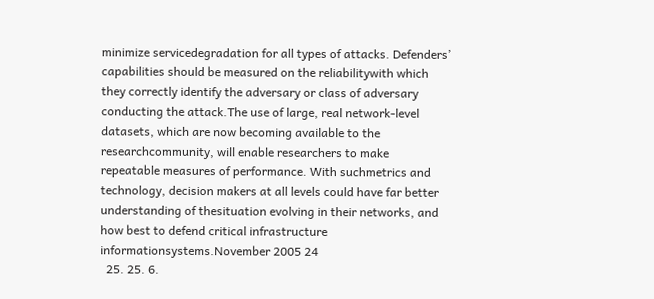minimize servicedegradation for all types of attacks. Defenders’ capabilities should be measured on the reliabilitywith which they correctly identify the adversary or class of adversary conducting the attack.The use of large, real network-level datasets, which are now becoming available to the researchcommunity, will enable researchers to make repeatable measures of performance. With suchmetrics and technology, decision makers at all levels could have far better understanding of thesituation evolving in their networks, and how best to defend critical infrastructure informationsystems.November 2005 24
  25. 25. 6.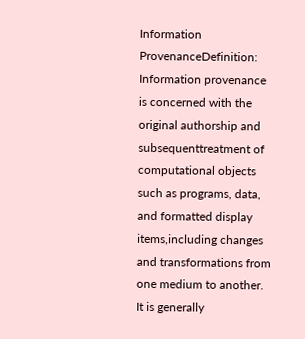Information ProvenanceDefinition: Information provenance is concerned with the original authorship and subsequenttreatment of computational objects such as programs, data, and formatted display items,including changes and transformations from one medium to another. It is generally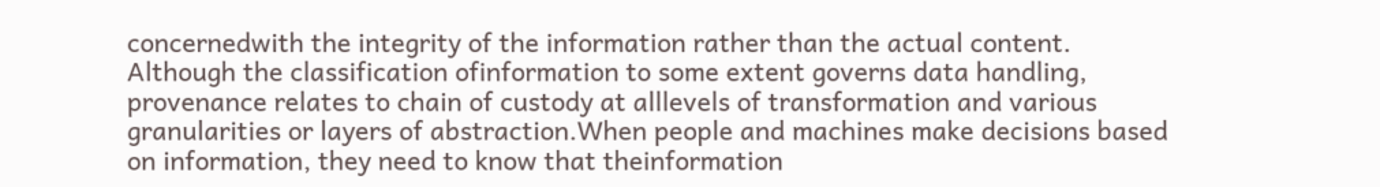concernedwith the integrity of the information rather than the actual content. Although the classification ofinformation to some extent governs data handling, provenance relates to chain of custody at alllevels of transformation and various granularities or layers of abstraction.When people and machines make decisions based on information, they need to know that theinformation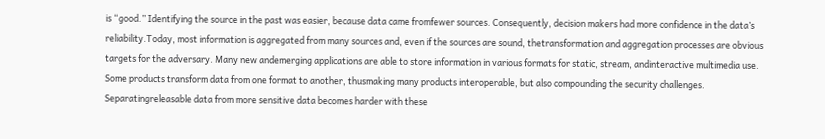is “good.” Identifying the source in the past was easier, because data came fromfewer sources. Consequently, decision makers had more confidence in the data’s reliability.Today, most information is aggregated from many sources and, even if the sources are sound, thetransformation and aggregation processes are obvious targets for the adversary. Many new andemerging applications are able to store information in various formats for static, stream, andinteractive multimedia use. Some products transform data from one format to another, thusmaking many products interoperable, but also compounding the security challenges. Separatingreleasable data from more sensitive data becomes harder with these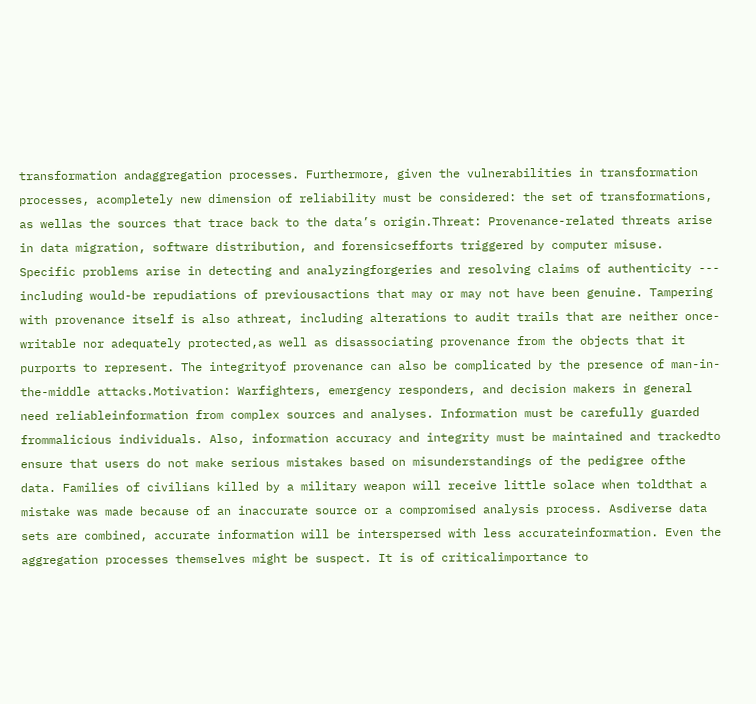transformation andaggregation processes. Furthermore, given the vulnerabilities in transformation processes, acompletely new dimension of reliability must be considered: the set of transformations, as wellas the sources that trace back to the data’s origin.Threat: Provenance-related threats arise in data migration, software distribution, and forensicsefforts triggered by computer misuse. Specific problems arise in detecting and analyzingforgeries and resolving claims of authenticity --- including would-be repudiations of previousactions that may or may not have been genuine. Tampering with provenance itself is also athreat, including alterations to audit trails that are neither once-writable nor adequately protected,as well as disassociating provenance from the objects that it purports to represent. The integrityof provenance can also be complicated by the presence of man-in-the-middle attacks.Motivation: Warfighters, emergency responders, and decision makers in general need reliableinformation from complex sources and analyses. Information must be carefully guarded frommalicious individuals. Also, information accuracy and integrity must be maintained and trackedto ensure that users do not make serious mistakes based on misunderstandings of the pedigree ofthe data. Families of civilians killed by a military weapon will receive little solace when toldthat a mistake was made because of an inaccurate source or a compromised analysis process. Asdiverse data sets are combined, accurate information will be interspersed with less accurateinformation. Even the aggregation processes themselves might be suspect. It is of criticalimportance to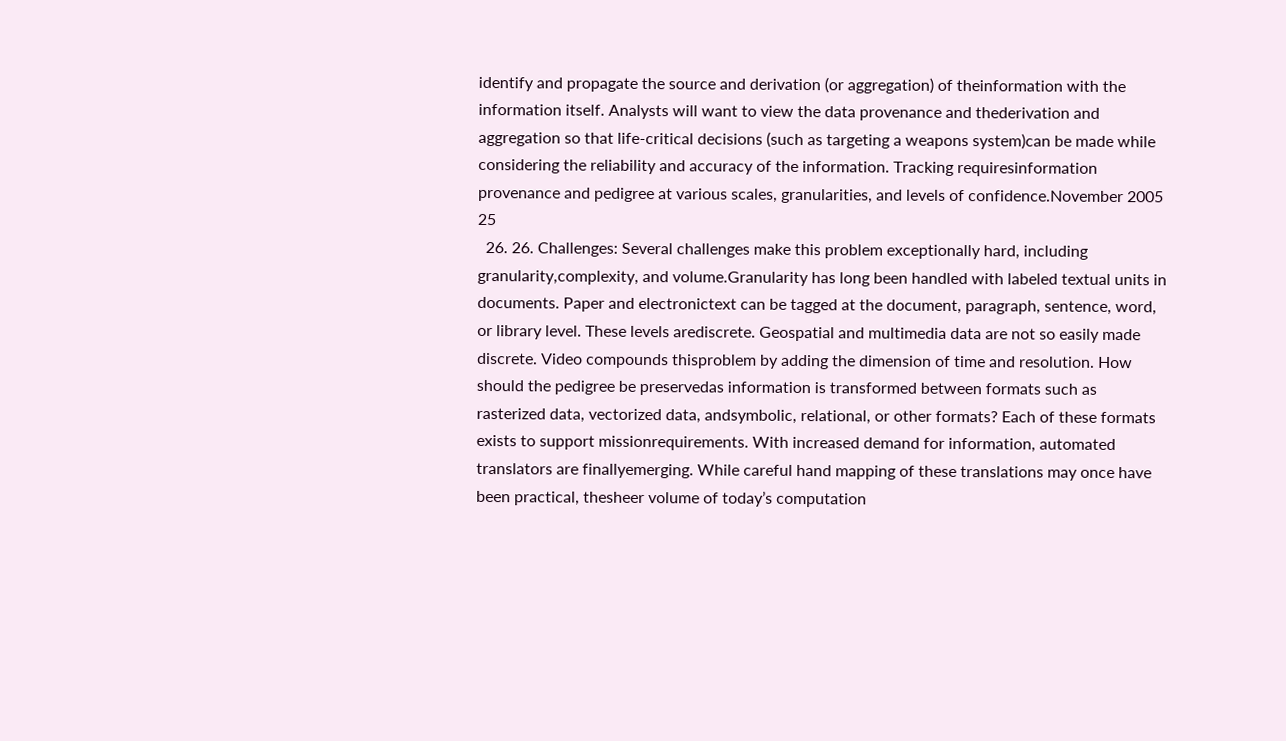identify and propagate the source and derivation (or aggregation) of theinformation with the information itself. Analysts will want to view the data provenance and thederivation and aggregation so that life-critical decisions (such as targeting a weapons system)can be made while considering the reliability and accuracy of the information. Tracking requiresinformation provenance and pedigree at various scales, granularities, and levels of confidence.November 2005 25
  26. 26. Challenges: Several challenges make this problem exceptionally hard, including granularity,complexity, and volume.Granularity has long been handled with labeled textual units in documents. Paper and electronictext can be tagged at the document, paragraph, sentence, word, or library level. These levels arediscrete. Geospatial and multimedia data are not so easily made discrete. Video compounds thisproblem by adding the dimension of time and resolution. How should the pedigree be preservedas information is transformed between formats such as rasterized data, vectorized data, andsymbolic, relational, or other formats? Each of these formats exists to support missionrequirements. With increased demand for information, automated translators are finallyemerging. While careful hand mapping of these translations may once have been practical, thesheer volume of today’s computation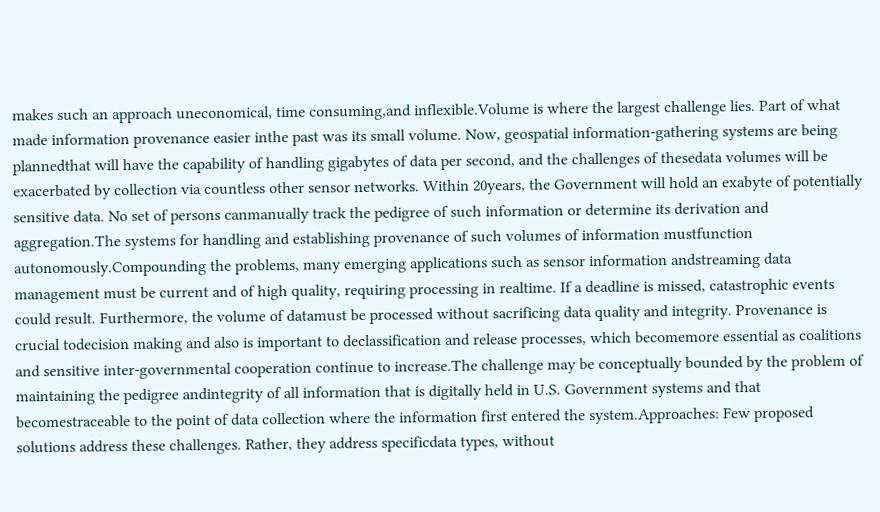makes such an approach uneconomical, time consuming,and inflexible.Volume is where the largest challenge lies. Part of what made information provenance easier inthe past was its small volume. Now, geospatial information-gathering systems are being plannedthat will have the capability of handling gigabytes of data per second, and the challenges of thesedata volumes will be exacerbated by collection via countless other sensor networks. Within 20years, the Government will hold an exabyte of potentially sensitive data. No set of persons canmanually track the pedigree of such information or determine its derivation and aggregation.The systems for handling and establishing provenance of such volumes of information mustfunction autonomously.Compounding the problems, many emerging applications such as sensor information andstreaming data management must be current and of high quality, requiring processing in realtime. If a deadline is missed, catastrophic events could result. Furthermore, the volume of datamust be processed without sacrificing data quality and integrity. Provenance is crucial todecision making and also is important to declassification and release processes, which becomemore essential as coalitions and sensitive inter-governmental cooperation continue to increase.The challenge may be conceptually bounded by the problem of maintaining the pedigree andintegrity of all information that is digitally held in U.S. Government systems and that becomestraceable to the point of data collection where the information first entered the system.Approaches: Few proposed solutions address these challenges. Rather, they address specificdata types, without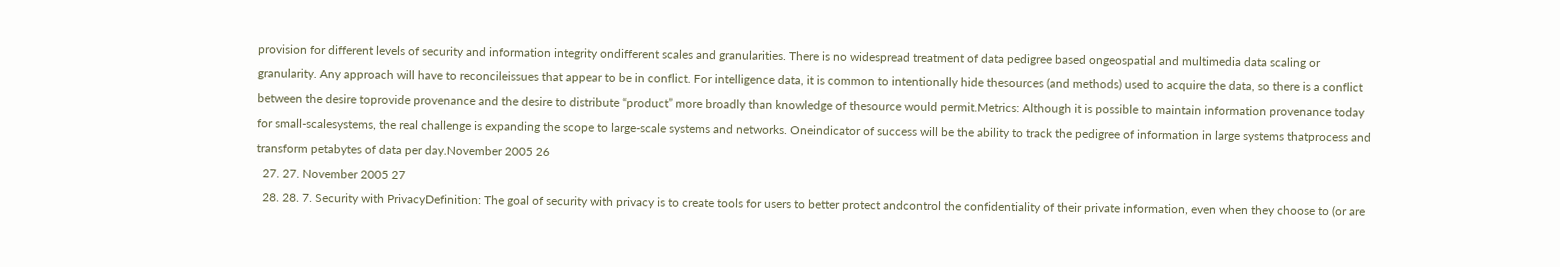provision for different levels of security and information integrity ondifferent scales and granularities. There is no widespread treatment of data pedigree based ongeospatial and multimedia data scaling or granularity. Any approach will have to reconcileissues that appear to be in conflict. For intelligence data, it is common to intentionally hide thesources (and methods) used to acquire the data, so there is a conflict between the desire toprovide provenance and the desire to distribute “product” more broadly than knowledge of thesource would permit.Metrics: Although it is possible to maintain information provenance today for small-scalesystems, the real challenge is expanding the scope to large-scale systems and networks. Oneindicator of success will be the ability to track the pedigree of information in large systems thatprocess and transform petabytes of data per day.November 2005 26
  27. 27. November 2005 27
  28. 28. 7. Security with PrivacyDefinition: The goal of security with privacy is to create tools for users to better protect andcontrol the confidentiality of their private information, even when they choose to (or are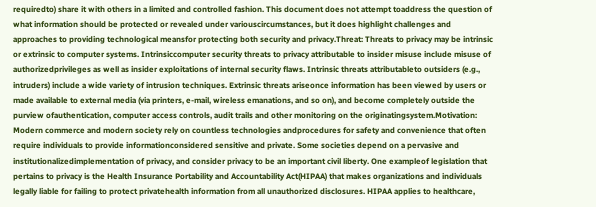requiredto) share it with others in a limited and controlled fashion. This document does not attempt toaddress the question of what information should be protected or revealed under variouscircumstances, but it does highlight challenges and approaches to providing technological meansfor protecting both security and privacy.Threat: Threats to privacy may be intrinsic or extrinsic to computer systems. Intrinsiccomputer security threats to privacy attributable to insider misuse include misuse of authorizedprivileges as well as insider exploitations of internal security flaws. Intrinsic threats attributableto outsiders (e.g., intruders) include a wide variety of intrusion techniques. Extrinsic threats ariseonce information has been viewed by users or made available to external media (via printers, e-mail, wireless emanations, and so on), and become completely outside the purview ofauthentication, computer access controls, audit trails and other monitoring on the originatingsystem.Motivation: Modern commerce and modern society rely on countless technologies andprocedures for safety and convenience that often require individuals to provide informationconsidered sensitive and private. Some societies depend on a pervasive and institutionalizedimplementation of privacy, and consider privacy to be an important civil liberty. One exampleof legislation that pertains to privacy is the Health Insurance Portability and Accountability Act(HIPAA) that makes organizations and individuals legally liable for failing to protect privatehealth information from all unauthorized disclosures. HIPAA applies to healthcare,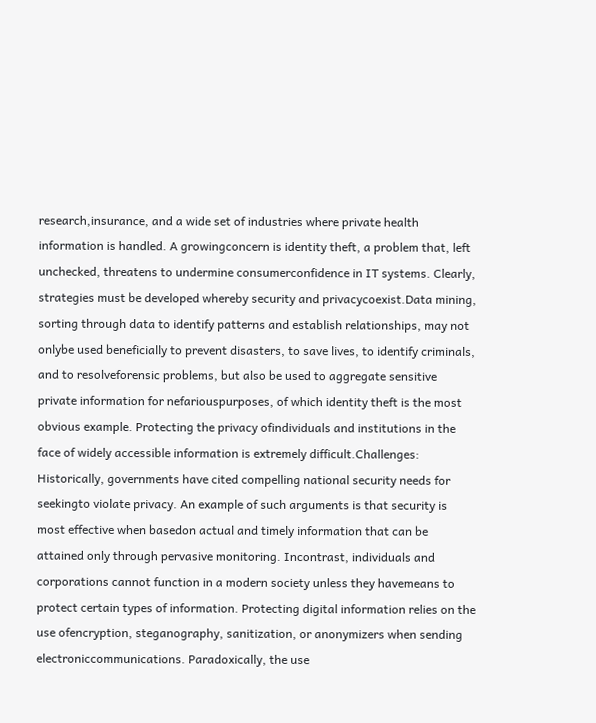research,insurance, and a wide set of industries where private health information is handled. A growingconcern is identity theft, a problem that, left unchecked, threatens to undermine consumerconfidence in IT systems. Clearly, strategies must be developed whereby security and privacycoexist.Data mining, sorting through data to identify patterns and establish relationships, may not onlybe used beneficially to prevent disasters, to save lives, to identify criminals, and to resolveforensic problems, but also be used to aggregate sensitive private information for nefariouspurposes, of which identity theft is the most obvious example. Protecting the privacy ofindividuals and institutions in the face of widely accessible information is extremely difficult.Challenges: Historically, governments have cited compelling national security needs for seekingto violate privacy. An example of such arguments is that security is most effective when basedon actual and timely information that can be attained only through pervasive monitoring. Incontrast, individuals and corporations cannot function in a modern society unless they havemeans to protect certain types of information. Protecting digital information relies on the use ofencryption, steganography, sanitization, or anonymizers when sending electroniccommunications. Paradoxically, the use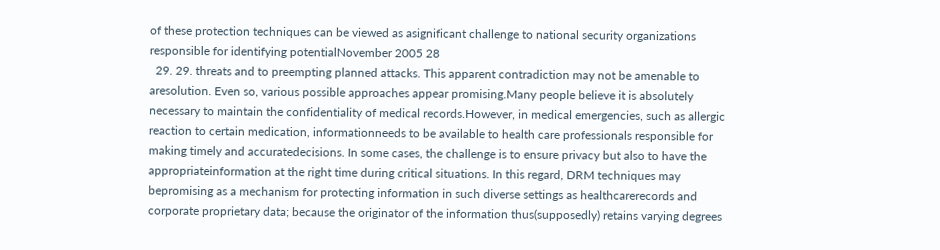of these protection techniques can be viewed as asignificant challenge to national security organizations responsible for identifying potentialNovember 2005 28
  29. 29. threats and to preempting planned attacks. This apparent contradiction may not be amenable to aresolution. Even so, various possible approaches appear promising.Many people believe it is absolutely necessary to maintain the confidentiality of medical records.However, in medical emergencies, such as allergic reaction to certain medication, informationneeds to be available to health care professionals responsible for making timely and accuratedecisions. In some cases, the challenge is to ensure privacy but also to have the appropriateinformation at the right time during critical situations. In this regard, DRM techniques may bepromising as a mechanism for protecting information in such diverse settings as healthcarerecords and corporate proprietary data; because the originator of the information thus(supposedly) retains varying degrees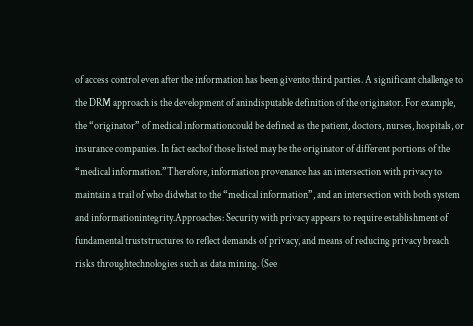of access control even after the information has been givento third parties. A significant challenge to the DRM approach is the development of anindisputable definition of the originator. For example, the “originator” of medical informationcould be defined as the patient, doctors, nurses, hospitals, or insurance companies. In fact eachof those listed may be the originator of different portions of the “medical information.”Therefore, information provenance has an intersection with privacy to maintain a trail of who didwhat to the “medical information”, and an intersection with both system and informationintegrity.Approaches: Security with privacy appears to require establishment of fundamental truststructures to reflect demands of privacy, and means of reducing privacy breach risks throughtechnologies such as data mining. (See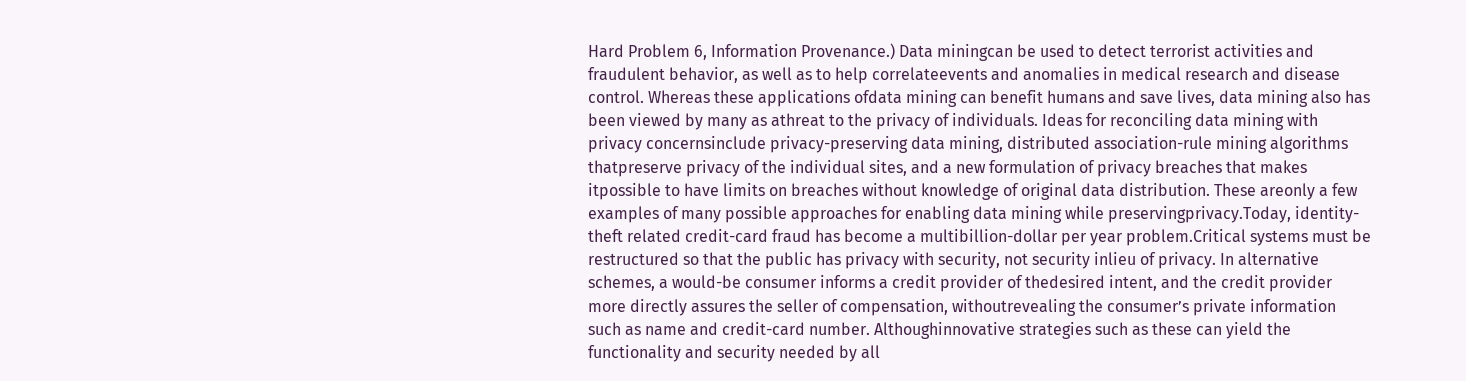Hard Problem 6, Information Provenance.) Data miningcan be used to detect terrorist activities and fraudulent behavior, as well as to help correlateevents and anomalies in medical research and disease control. Whereas these applications ofdata mining can benefit humans and save lives, data mining also has been viewed by many as athreat to the privacy of individuals. Ideas for reconciling data mining with privacy concernsinclude privacy-preserving data mining, distributed association-rule mining algorithms thatpreserve privacy of the individual sites, and a new formulation of privacy breaches that makes itpossible to have limits on breaches without knowledge of original data distribution. These areonly a few examples of many possible approaches for enabling data mining while preservingprivacy.Today, identity-theft related credit-card fraud has become a multibillion-dollar per year problem.Critical systems must be restructured so that the public has privacy with security, not security inlieu of privacy. In alternative schemes, a would-be consumer informs a credit provider of thedesired intent, and the credit provider more directly assures the seller of compensation, withoutrevealing the consumer’s private information such as name and credit-card number. Althoughinnovative strategies such as these can yield the functionality and security needed by all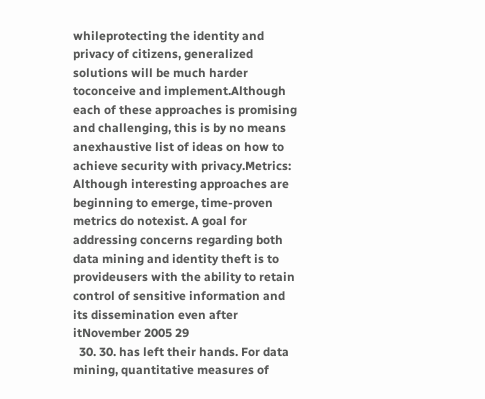whileprotecting the identity and privacy of citizens, generalized solutions will be much harder toconceive and implement.Although each of these approaches is promising and challenging, this is by no means anexhaustive list of ideas on how to achieve security with privacy.Metrics: Although interesting approaches are beginning to emerge, time-proven metrics do notexist. A goal for addressing concerns regarding both data mining and identity theft is to provideusers with the ability to retain control of sensitive information and its dissemination even after itNovember 2005 29
  30. 30. has left their hands. For data mining, quantitative measures of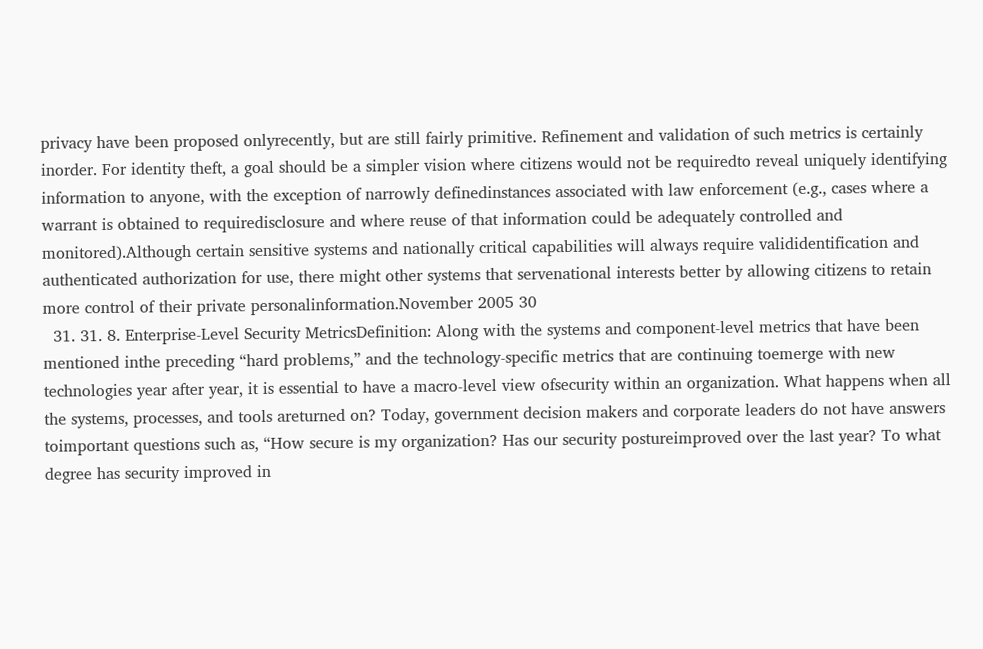privacy have been proposed onlyrecently, but are still fairly primitive. Refinement and validation of such metrics is certainly inorder. For identity theft, a goal should be a simpler vision where citizens would not be requiredto reveal uniquely identifying information to anyone, with the exception of narrowly definedinstances associated with law enforcement (e.g., cases where a warrant is obtained to requiredisclosure and where reuse of that information could be adequately controlled and monitored).Although certain sensitive systems and nationally critical capabilities will always require valididentification and authenticated authorization for use, there might other systems that servenational interests better by allowing citizens to retain more control of their private personalinformation.November 2005 30
  31. 31. 8. Enterprise-Level Security MetricsDefinition: Along with the systems and component-level metrics that have been mentioned inthe preceding “hard problems,” and the technology-specific metrics that are continuing toemerge with new technologies year after year, it is essential to have a macro-level view ofsecurity within an organization. What happens when all the systems, processes, and tools areturned on? Today, government decision makers and corporate leaders do not have answers toimportant questions such as, “How secure is my organization? Has our security postureimproved over the last year? To what degree has security improved in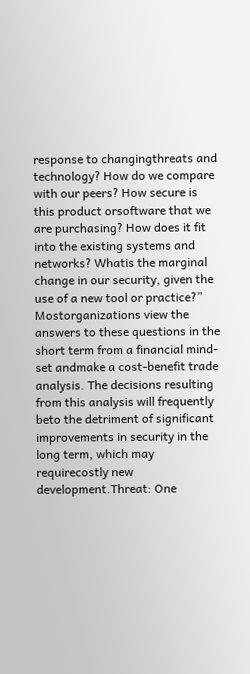response to changingthreats and technology? How do we compare with our peers? How secure is this product orsoftware that we are purchasing? How does it fit into the existing systems and networks? Whatis the marginal change in our security, given the use of a new tool or practice?” Mostorganizations view the answers to these questions in the short term from a financial mind-set andmake a cost-benefit trade analysis. The decisions resulting from this analysis will frequently beto the detriment of significant improvements in security in the long term, which may requirecostly new development.Threat: One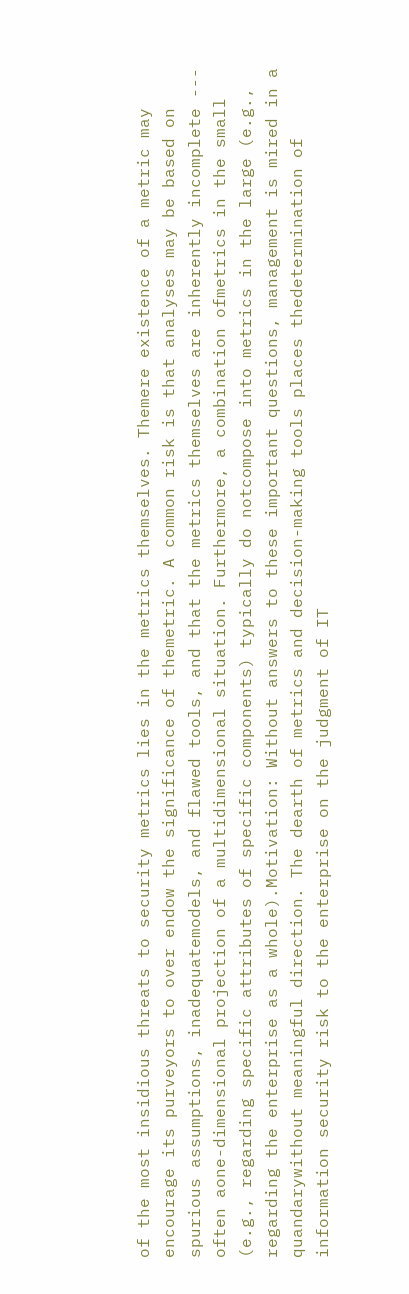of the most insidious threats to security metrics lies in the metrics themselves. Themere existence of a metric may encourage its purveyors to over endow the significance of themetric. A common risk is that analyses may be based on spurious assumptions, inadequatemodels, and flawed tools, and that the metrics themselves are inherently incomplete --- often aone-dimensional projection of a multidimensional situation. Furthermore, a combination ofmetrics in the small (e.g., regarding specific attributes of specific components) typically do notcompose into metrics in the large (e.g., regarding the enterprise as a whole).Motivation: Without answers to these important questions, management is mired in a quandarywithout meaningful direction. The dearth of metrics and decision-making tools places thedetermination of information security risk to the enterprise on the judgment of IT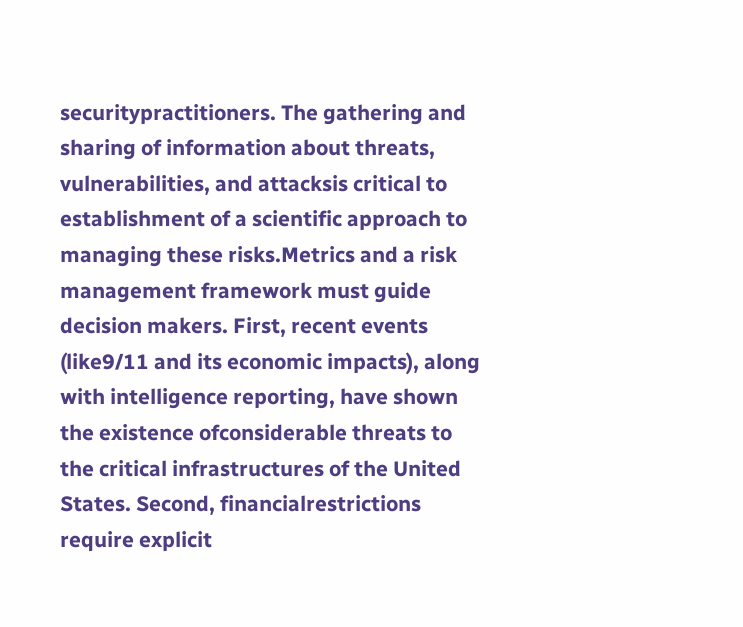securitypractitioners. The gathering and sharing of information about threats, vulnerabilities, and attacksis critical to establishment of a scientific approach to managing these risks.Metrics and a risk management framework must guide decision makers. First, recent events (like9/11 and its economic impacts), along with intelligence reporting, have shown the existence ofconsiderable threats to the critical infrastructures of the United States. Second, financialrestrictions require explicit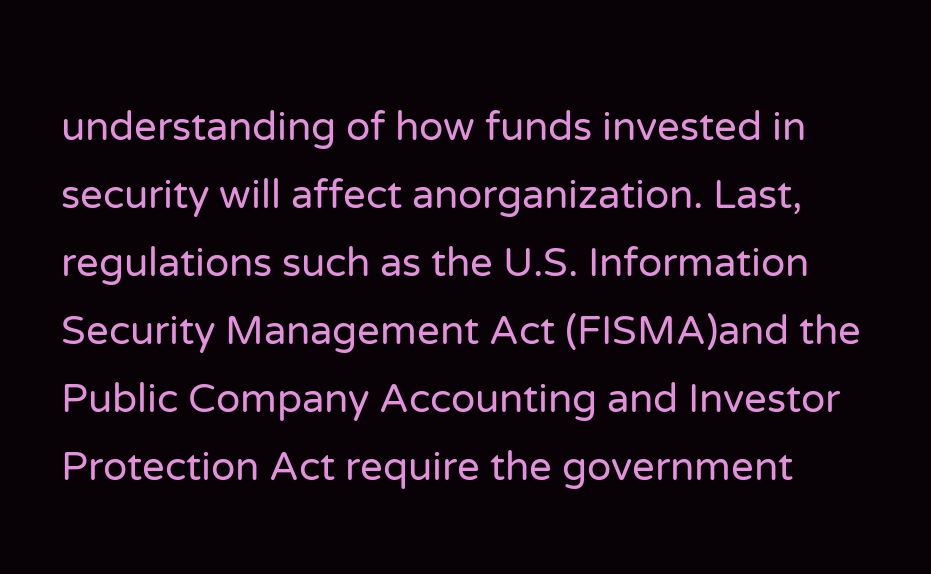understanding of how funds invested in security will affect anorganization. Last, regulations such as the U.S. Information Security Management Act (FISMA)and the Public Company Accounting and Investor Protection Act require the government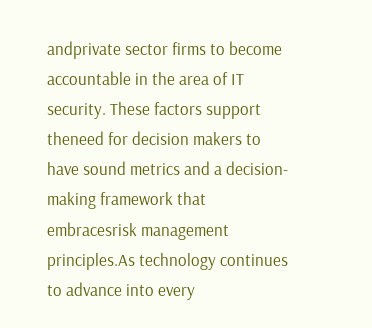andprivate sector firms to become accountable in the area of IT security. These factors support theneed for decision makers to have sound metrics and a decision-making framework that embracesrisk management principles.As technology continues to advance into every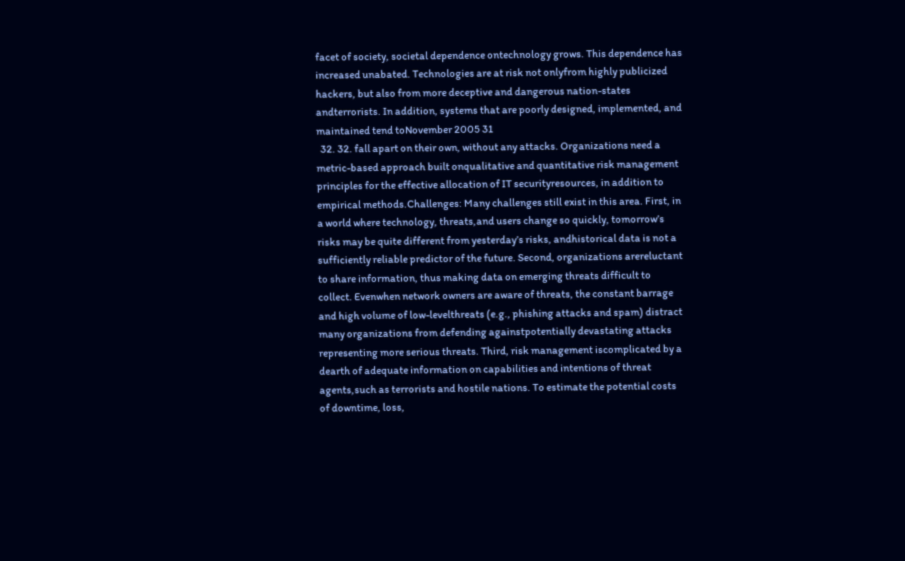facet of society, societal dependence ontechnology grows. This dependence has increased unabated. Technologies are at risk not onlyfrom highly publicized hackers, but also from more deceptive and dangerous nation-states andterrorists. In addition, systems that are poorly designed, implemented, and maintained tend toNovember 2005 31
  32. 32. fall apart on their own, without any attacks. Organizations need a metric-based approach built onqualitative and quantitative risk management principles for the effective allocation of IT securityresources, in addition to empirical methods.Challenges: Many challenges still exist in this area. First, in a world where technology, threats,and users change so quickly, tomorrow’s risks may be quite different from yesterday’s risks, andhistorical data is not a sufficiently reliable predictor of the future. Second, organizations arereluctant to share information, thus making data on emerging threats difficult to collect. Evenwhen network owners are aware of threats, the constant barrage and high volume of low-levelthreats (e.g., phishing attacks and spam) distract many organizations from defending againstpotentially devastating attacks representing more serious threats. Third, risk management iscomplicated by a dearth of adequate information on capabilities and intentions of threat agents,such as terrorists and hostile nations. To estimate the potential costs of downtime, loss,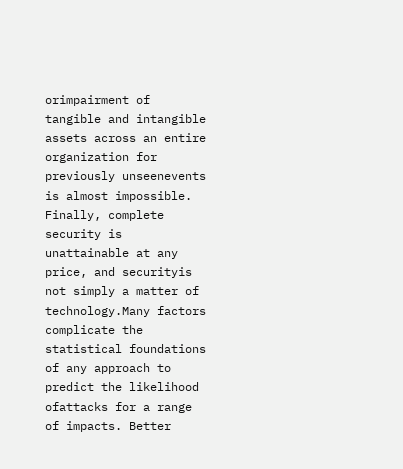orimpairment of tangible and intangible assets across an entire organization for previously unseenevents is almost impossible. Finally, complete security is unattainable at any price, and securityis not simply a matter of technology.Many factors complicate the statistical foundations of any approach to predict the likelihood ofattacks for a range of impacts. Better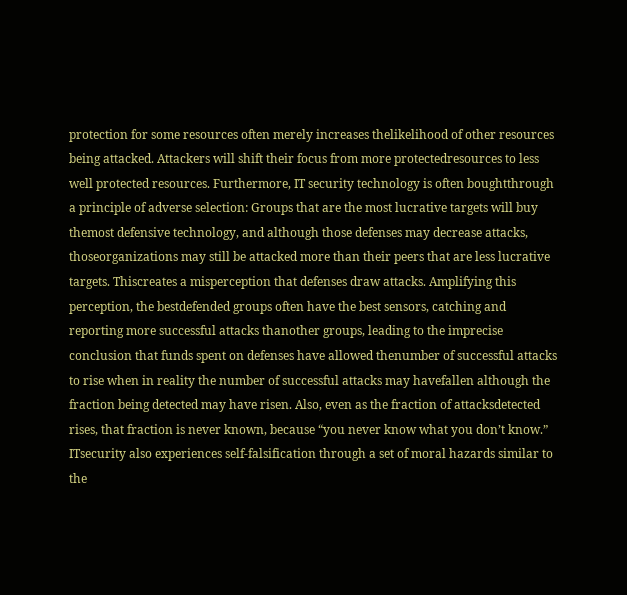protection for some resources often merely increases thelikelihood of other resources being attacked. Attackers will shift their focus from more protectedresources to less well protected resources. Furthermore, IT security technology is often boughtthrough a principle of adverse selection: Groups that are the most lucrative targets will buy themost defensive technology, and although those defenses may decrease attacks, thoseorganizations may still be attacked more than their peers that are less lucrative targets. Thiscreates a misperception that defenses draw attacks. Amplifying this perception, the bestdefended groups often have the best sensors, catching and reporting more successful attacks thanother groups, leading to the imprecise conclusion that funds spent on defenses have allowed thenumber of successful attacks to rise when in reality the number of successful attacks may havefallen although the fraction being detected may have risen. Also, even as the fraction of attacksdetected rises, that fraction is never known, because “you never know what you don’t know.” ITsecurity also experiences self-falsification through a set of moral hazards similar to the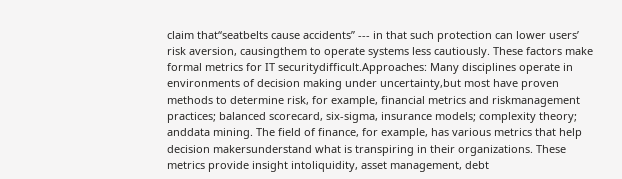claim that“seatbelts cause accidents” --- in that such protection can lower users’ risk aversion, causingthem to operate systems less cautiously. These factors make formal metrics for IT securitydifficult.Approaches: Many disciplines operate in environments of decision making under uncertainty,but most have proven methods to determine risk, for example, financial metrics and riskmanagement practices; balanced scorecard, six-sigma, insurance models; complexity theory; anddata mining. The field of finance, for example, has various metrics that help decision makersunderstand what is transpiring in their organizations. These metrics provide insight intoliquidity, asset management, debt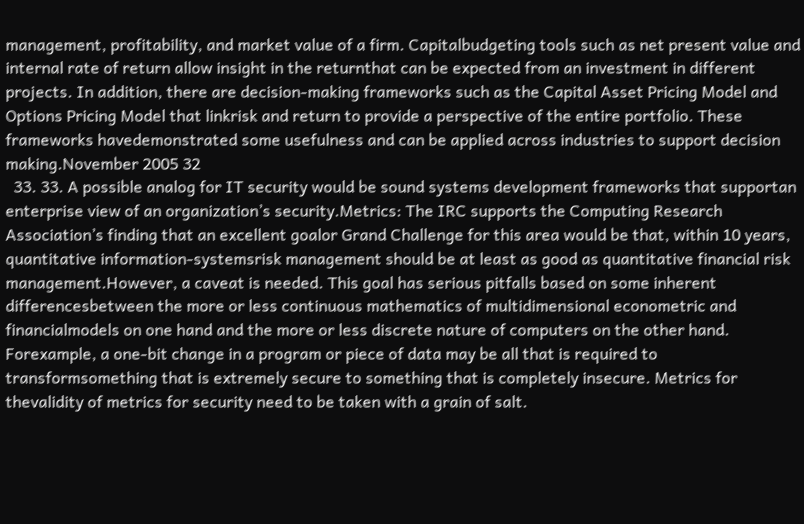management, profitability, and market value of a firm. Capitalbudgeting tools such as net present value and internal rate of return allow insight in the returnthat can be expected from an investment in different projects. In addition, there are decision-making frameworks such as the Capital Asset Pricing Model and Options Pricing Model that linkrisk and return to provide a perspective of the entire portfolio. These frameworks havedemonstrated some usefulness and can be applied across industries to support decision making.November 2005 32
  33. 33. A possible analog for IT security would be sound systems development frameworks that supportan enterprise view of an organization’s security.Metrics: The IRC supports the Computing Research Association’s finding that an excellent goalor Grand Challenge for this area would be that, within 10 years, quantitative information-systemsrisk management should be at least as good as quantitative financial risk management.However, a caveat is needed. This goal has serious pitfalls based on some inherent differencesbetween the more or less continuous mathematics of multidimensional econometric and financialmodels on one hand and the more or less discrete nature of computers on the other hand. Forexample, a one-bit change in a program or piece of data may be all that is required to transformsomething that is extremely secure to something that is completely insecure. Metrics for thevalidity of metrics for security need to be taken with a grain of salt.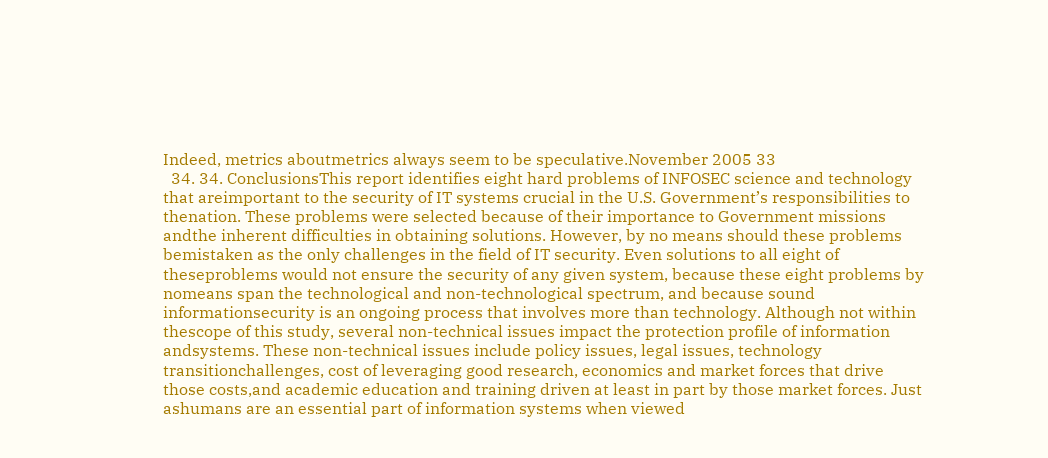Indeed, metrics aboutmetrics always seem to be speculative.November 2005 33
  34. 34. ConclusionsThis report identifies eight hard problems of INFOSEC science and technology that areimportant to the security of IT systems crucial in the U.S. Government’s responsibilities to thenation. These problems were selected because of their importance to Government missions andthe inherent difficulties in obtaining solutions. However, by no means should these problems bemistaken as the only challenges in the field of IT security. Even solutions to all eight of theseproblems would not ensure the security of any given system, because these eight problems by nomeans span the technological and non-technological spectrum, and because sound informationsecurity is an ongoing process that involves more than technology. Although not within thescope of this study, several non-technical issues impact the protection profile of information andsystems. These non-technical issues include policy issues, legal issues, technology transitionchallenges, cost of leveraging good research, economics and market forces that drive those costs,and academic education and training driven at least in part by those market forces. Just ashumans are an essential part of information systems when viewed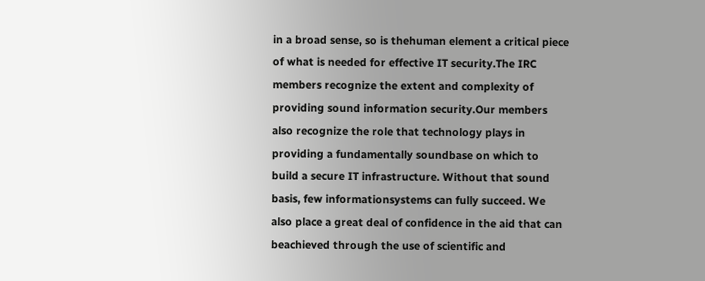in a broad sense, so is thehuman element a critical piece of what is needed for effective IT security.The IRC members recognize the extent and complexity of providing sound information security.Our members also recognize the role that technology plays in providing a fundamentally soundbase on which to build a secure IT infrastructure. Without that sound basis, few informationsystems can fully succeed. We also place a great deal of confidence in the aid that can beachieved through the use of scientific and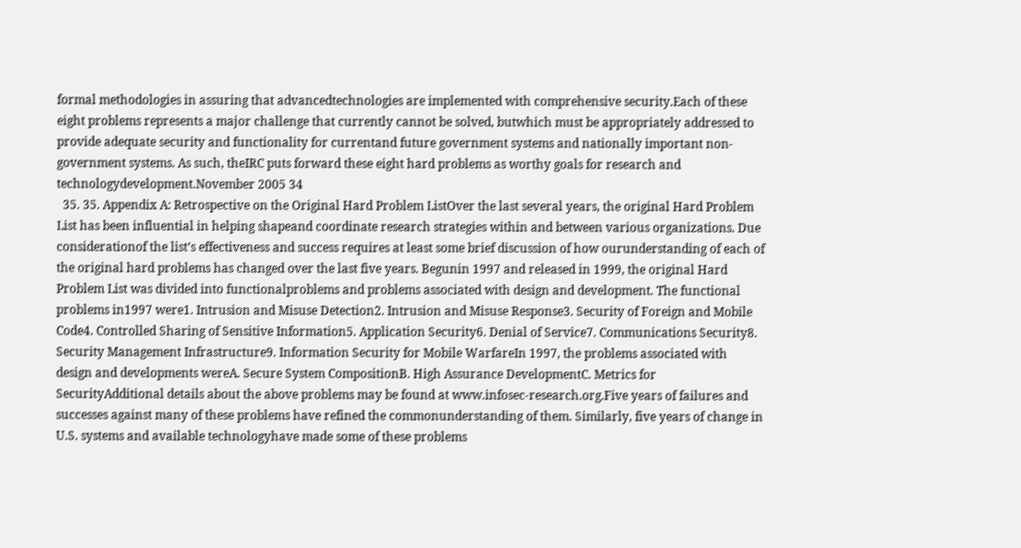formal methodologies in assuring that advancedtechnologies are implemented with comprehensive security.Each of these eight problems represents a major challenge that currently cannot be solved, butwhich must be appropriately addressed to provide adequate security and functionality for currentand future government systems and nationally important non-government systems. As such, theIRC puts forward these eight hard problems as worthy goals for research and technologydevelopment.November 2005 34
  35. 35. Appendix A: Retrospective on the Original Hard Problem ListOver the last several years, the original Hard Problem List has been influential in helping shapeand coordinate research strategies within and between various organizations. Due considerationof the list’s effectiveness and success requires at least some brief discussion of how ourunderstanding of each of the original hard problems has changed over the last five years. Begunin 1997 and released in 1999, the original Hard Problem List was divided into functionalproblems and problems associated with design and development. The functional problems in1997 were1. Intrusion and Misuse Detection2. Intrusion and Misuse Response3. Security of Foreign and Mobile Code4. Controlled Sharing of Sensitive Information5. Application Security6. Denial of Service7. Communications Security8. Security Management Infrastructure9. Information Security for Mobile WarfareIn 1997, the problems associated with design and developments wereA. Secure System CompositionB. High Assurance DevelopmentC. Metrics for SecurityAdditional details about the above problems may be found at www.infosec-research.org.Five years of failures and successes against many of these problems have refined the commonunderstanding of them. Similarly, five years of change in U.S. systems and available technologyhave made some of these problems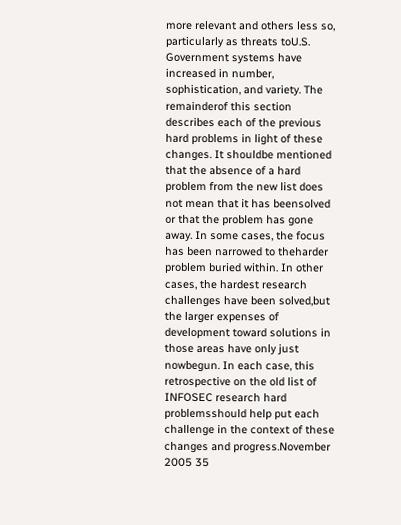more relevant and others less so, particularly as threats toU.S. Government systems have increased in number, sophistication, and variety. The remainderof this section describes each of the previous hard problems in light of these changes. It shouldbe mentioned that the absence of a hard problem from the new list does not mean that it has beensolved or that the problem has gone away. In some cases, the focus has been narrowed to theharder problem buried within. In other cases, the hardest research challenges have been solved,but the larger expenses of development toward solutions in those areas have only just nowbegun. In each case, this retrospective on the old list of INFOSEC research hard problemsshould help put each challenge in the context of these changes and progress.November 2005 35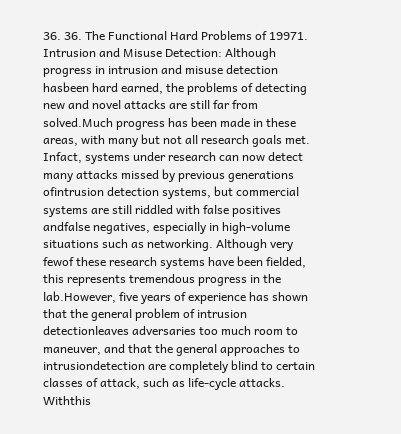36. 36. The Functional Hard Problems of 19971. Intrusion and Misuse Detection: Although progress in intrusion and misuse detection hasbeen hard earned, the problems of detecting new and novel attacks are still far from solved.Much progress has been made in these areas, with many but not all research goals met. Infact, systems under research can now detect many attacks missed by previous generations ofintrusion detection systems, but commercial systems are still riddled with false positives andfalse negatives, especially in high-volume situations such as networking. Although very fewof these research systems have been fielded, this represents tremendous progress in the lab.However, five years of experience has shown that the general problem of intrusion detectionleaves adversaries too much room to maneuver, and that the general approaches to intrusiondetection are completely blind to certain classes of attack, such as life-cycle attacks. Withthis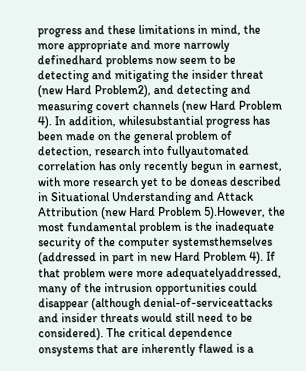progress and these limitations in mind, the more appropriate and more narrowly definedhard problems now seem to be detecting and mitigating the insider threat (new Hard Problem2), and detecting and measuring covert channels (new Hard Problem 4). In addition, whilesubstantial progress has been made on the general problem of detection, research into fullyautomated correlation has only recently begun in earnest, with more research yet to be doneas described in Situational Understanding and Attack Attribution (new Hard Problem 5).However, the most fundamental problem is the inadequate security of the computer systemsthemselves (addressed in part in new Hard Problem 4). If that problem were more adequatelyaddressed, many of the intrusion opportunities could disappear (although denial-of-serviceattacks and insider threats would still need to be considered). The critical dependence onsystems that are inherently flawed is a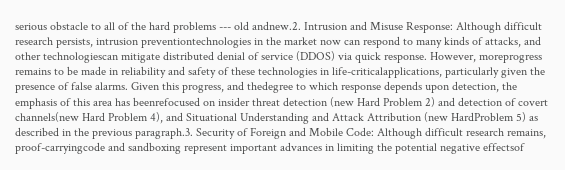serious obstacle to all of the hard problems --- old andnew.2. Intrusion and Misuse Response: Although difficult research persists, intrusion preventiontechnologies in the market now can respond to many kinds of attacks, and other technologiescan mitigate distributed denial of service (DDOS) via quick response. However, moreprogress remains to be made in reliability and safety of these technologies in life-criticalapplications, particularly given the presence of false alarms. Given this progress, and thedegree to which response depends upon detection, the emphasis of this area has beenrefocused on insider threat detection (new Hard Problem 2) and detection of covert channels(new Hard Problem 4), and Situational Understanding and Attack Attribution (new HardProblem 5) as described in the previous paragraph.3. Security of Foreign and Mobile Code: Although difficult research remains, proof-carryingcode and sandboxing represent important advances in limiting the potential negative effectsof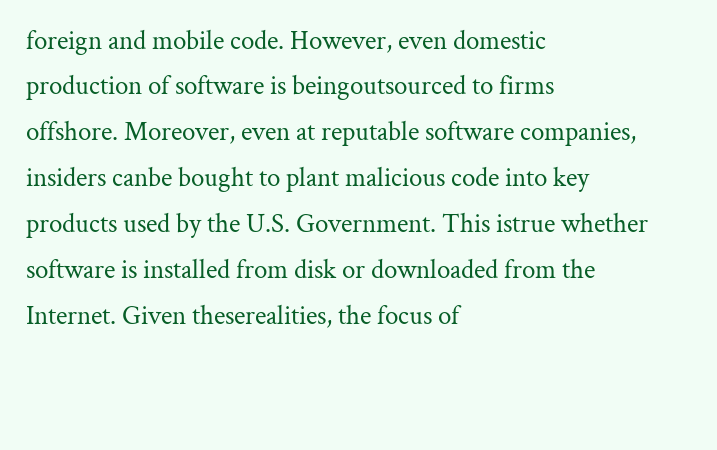foreign and mobile code. However, even domestic production of software is beingoutsourced to firms offshore. Moreover, even at reputable software companies, insiders canbe bought to plant malicious code into key products used by the U.S. Government. This istrue whether software is installed from disk or downloaded from the Internet. Given theserealities, the focus of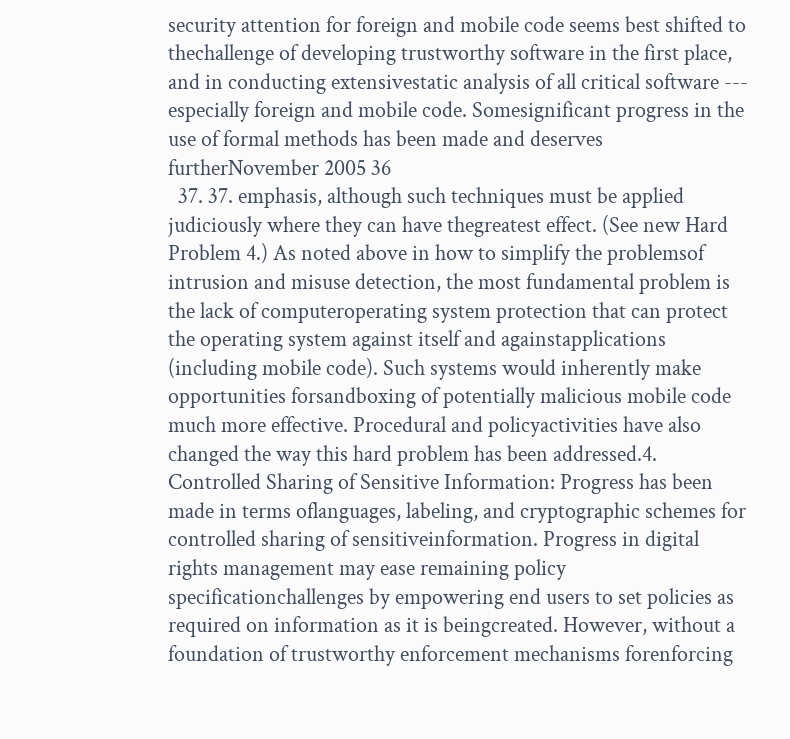security attention for foreign and mobile code seems best shifted to thechallenge of developing trustworthy software in the first place, and in conducting extensivestatic analysis of all critical software --- especially foreign and mobile code. Somesignificant progress in the use of formal methods has been made and deserves furtherNovember 2005 36
  37. 37. emphasis, although such techniques must be applied judiciously where they can have thegreatest effect. (See new Hard Problem 4.) As noted above in how to simplify the problemsof intrusion and misuse detection, the most fundamental problem is the lack of computeroperating system protection that can protect the operating system against itself and againstapplications (including mobile code). Such systems would inherently make opportunities forsandboxing of potentially malicious mobile code much more effective. Procedural and policyactivities have also changed the way this hard problem has been addressed.4. Controlled Sharing of Sensitive Information: Progress has been made in terms oflanguages, labeling, and cryptographic schemes for controlled sharing of sensitiveinformation. Progress in digital rights management may ease remaining policy specificationchallenges by empowering end users to set policies as required on information as it is beingcreated. However, without a foundation of trustworthy enforcement mechanisms forenforcing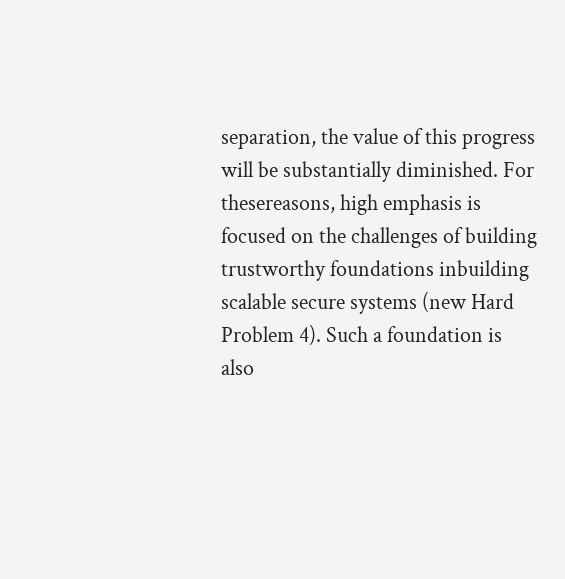separation, the value of this progress will be substantially diminished. For thesereasons, high emphasis is focused on the challenges of building trustworthy foundations inbuilding scalable secure systems (new Hard Problem 4). Such a foundation is also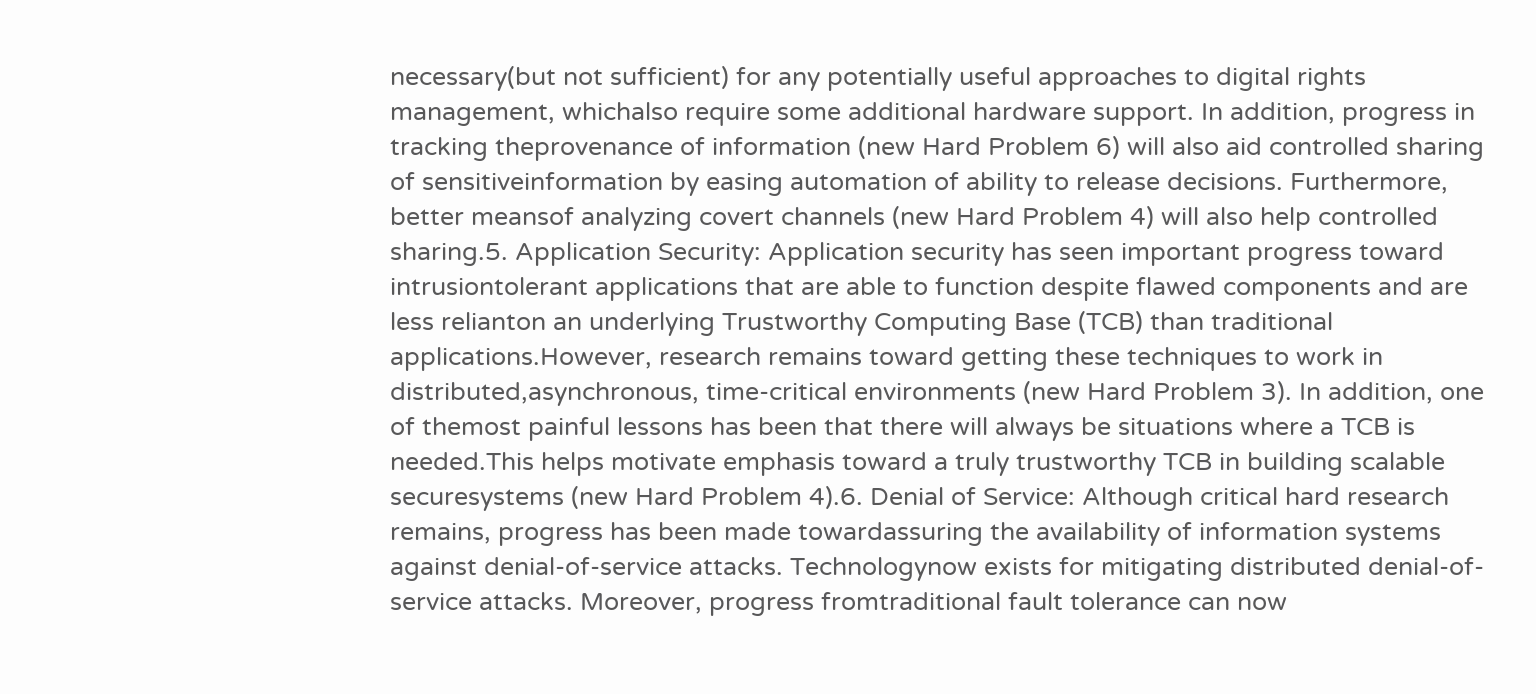necessary(but not sufficient) for any potentially useful approaches to digital rights management, whichalso require some additional hardware support. In addition, progress in tracking theprovenance of information (new Hard Problem 6) will also aid controlled sharing of sensitiveinformation by easing automation of ability to release decisions. Furthermore, better meansof analyzing covert channels (new Hard Problem 4) will also help controlled sharing.5. Application Security: Application security has seen important progress toward intrusiontolerant applications that are able to function despite flawed components and are less relianton an underlying Trustworthy Computing Base (TCB) than traditional applications.However, research remains toward getting these techniques to work in distributed,asynchronous, time-critical environments (new Hard Problem 3). In addition, one of themost painful lessons has been that there will always be situations where a TCB is needed.This helps motivate emphasis toward a truly trustworthy TCB in building scalable securesystems (new Hard Problem 4).6. Denial of Service: Although critical hard research remains, progress has been made towardassuring the availability of information systems against denial-of-service attacks. Technologynow exists for mitigating distributed denial-of-service attacks. Moreover, progress fromtraditional fault tolerance can now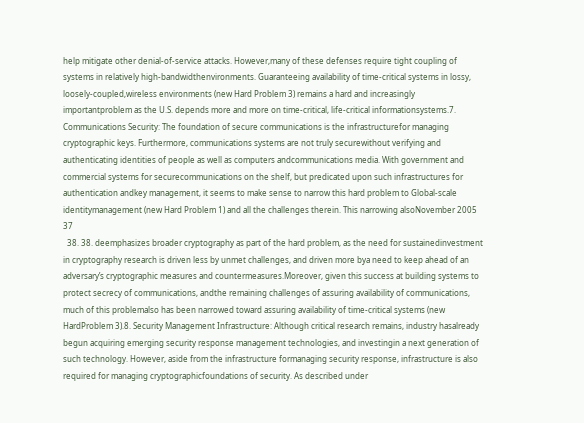help mitigate other denial-of-service attacks. However,many of these defenses require tight coupling of systems in relatively high-bandwidthenvironments. Guaranteeing availability of time-critical systems in lossy, loosely-coupled,wireless environments (new Hard Problem 3) remains a hard and increasingly importantproblem as the U.S. depends more and more on time-critical, life-critical informationsystems.7. Communications Security: The foundation of secure communications is the infrastructurefor managing cryptographic keys. Furthermore, communications systems are not truly securewithout verifying and authenticating identities of people as well as computers andcommunications media. With government and commercial systems for securecommunications on the shelf, but predicated upon such infrastructures for authentication andkey management, it seems to make sense to narrow this hard problem to Global-scale identitymanagement (new Hard Problem 1) and all the challenges therein. This narrowing alsoNovember 2005 37
  38. 38. deemphasizes broader cryptography as part of the hard problem, as the need for sustainedinvestment in cryptography research is driven less by unmet challenges, and driven more bya need to keep ahead of an adversary’s cryptographic measures and countermeasures.Moreover, given this success at building systems to protect secrecy of communications, andthe remaining challenges of assuring availability of communications, much of this problemalso has been narrowed toward assuring availability of time-critical systems (new HardProblem 3).8. Security Management Infrastructure: Although critical research remains, industry hasalready begun acquiring emerging security response management technologies, and investingin a next generation of such technology. However, aside from the infrastructure formanaging security response, infrastructure is also required for managing cryptographicfoundations of security. As described under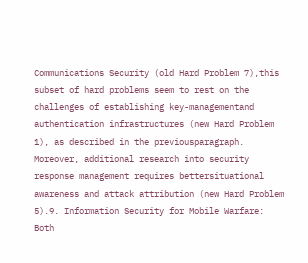Communications Security (old Hard Problem 7),this subset of hard problems seem to rest on the challenges of establishing key-managementand authentication infrastructures (new Hard Problem 1), as described in the previousparagraph. Moreover, additional research into security response management requires bettersituational awareness and attack attribution (new Hard Problem 5).9. Information Security for Mobile Warfare: Both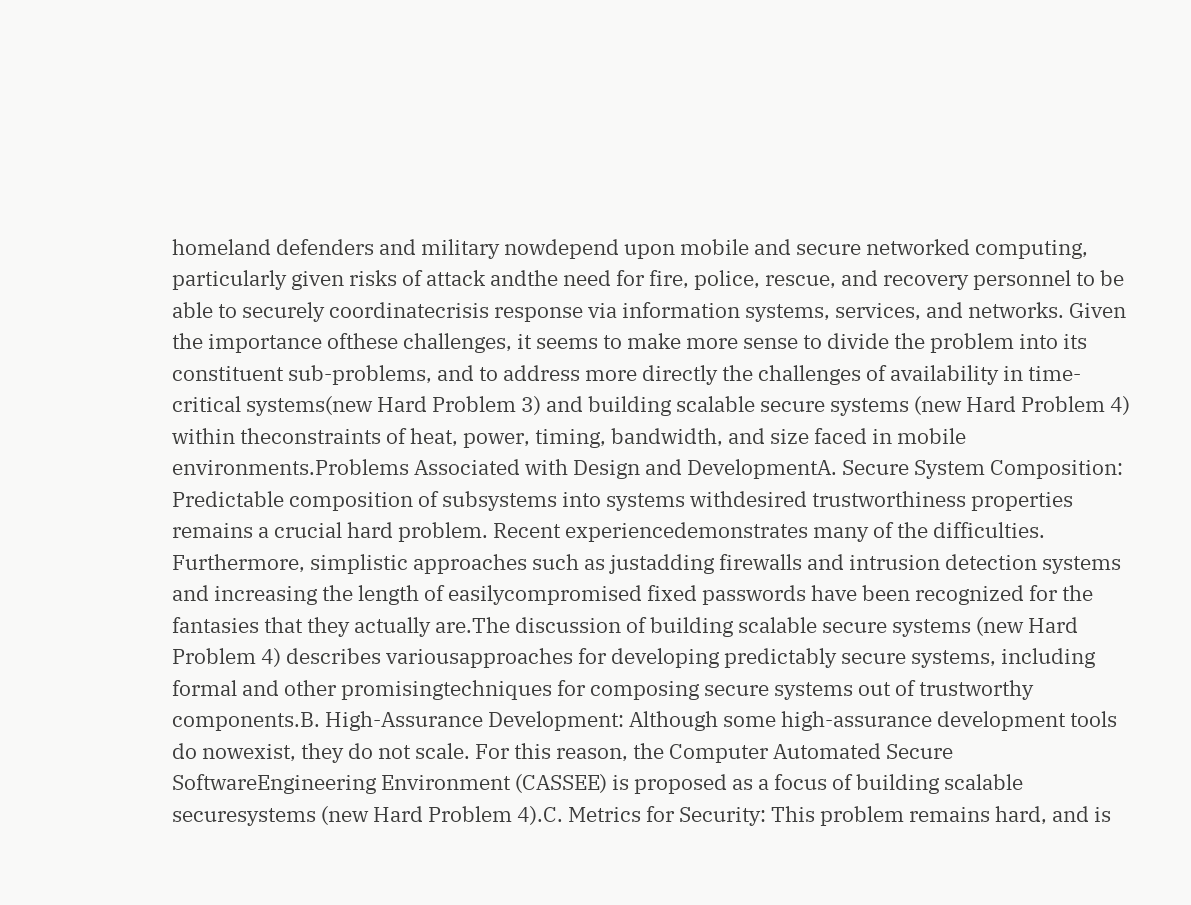homeland defenders and military nowdepend upon mobile and secure networked computing, particularly given risks of attack andthe need for fire, police, rescue, and recovery personnel to be able to securely coordinatecrisis response via information systems, services, and networks. Given the importance ofthese challenges, it seems to make more sense to divide the problem into its constituent sub-problems, and to address more directly the challenges of availability in time-critical systems(new Hard Problem 3) and building scalable secure systems (new Hard Problem 4) within theconstraints of heat, power, timing, bandwidth, and size faced in mobile environments.Problems Associated with Design and DevelopmentA. Secure System Composition: Predictable composition of subsystems into systems withdesired trustworthiness properties remains a crucial hard problem. Recent experiencedemonstrates many of the difficulties. Furthermore, simplistic approaches such as justadding firewalls and intrusion detection systems and increasing the length of easilycompromised fixed passwords have been recognized for the fantasies that they actually are.The discussion of building scalable secure systems (new Hard Problem 4) describes variousapproaches for developing predictably secure systems, including formal and other promisingtechniques for composing secure systems out of trustworthy components.B. High-Assurance Development: Although some high-assurance development tools do nowexist, they do not scale. For this reason, the Computer Automated Secure SoftwareEngineering Environment (CASSEE) is proposed as a focus of building scalable securesystems (new Hard Problem 4).C. Metrics for Security: This problem remains hard, and is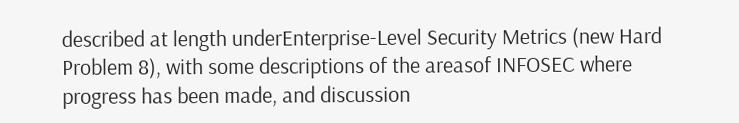described at length underEnterprise-Level Security Metrics (new Hard Problem 8), with some descriptions of the areasof INFOSEC where progress has been made, and discussion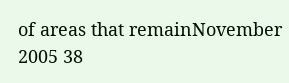of areas that remainNovember 2005 38